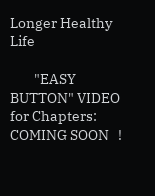Longer Healthy Life

        "EASY BUTTON" VIDEO for Chapters:   COMING SOON   !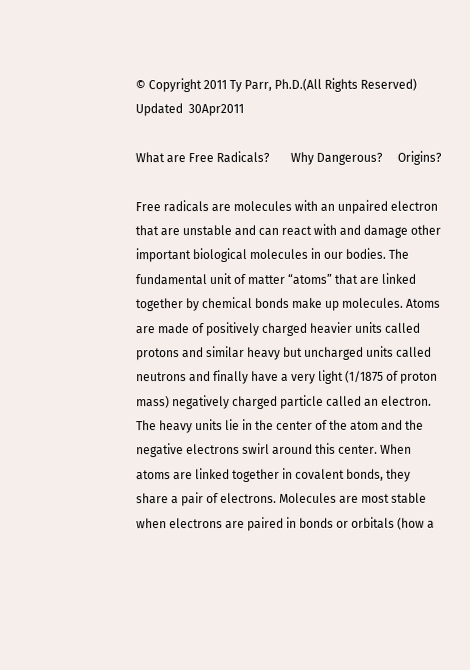© Copyright 2011 Ty Parr, Ph.D.(All Rights Reserved)  Updated  30Apr2011

What are Free Radicals?       Why Dangerous?     Origins?

Free radicals are molecules with an unpaired electron that are unstable and can react with and damage other important biological molecules in our bodies. The fundamental unit of matter “atoms” that are linked together by chemical bonds make up molecules. Atoms are made of positively charged heavier units called protons and similar heavy but uncharged units called neutrons and finally have a very light (1/1875 of proton mass) negatively charged particle called an electron. The heavy units lie in the center of the atom and the negative electrons swirl around this center. When atoms are linked together in covalent bonds, they share a pair of electrons. Molecules are most stable when electrons are paired in bonds or orbitals (how a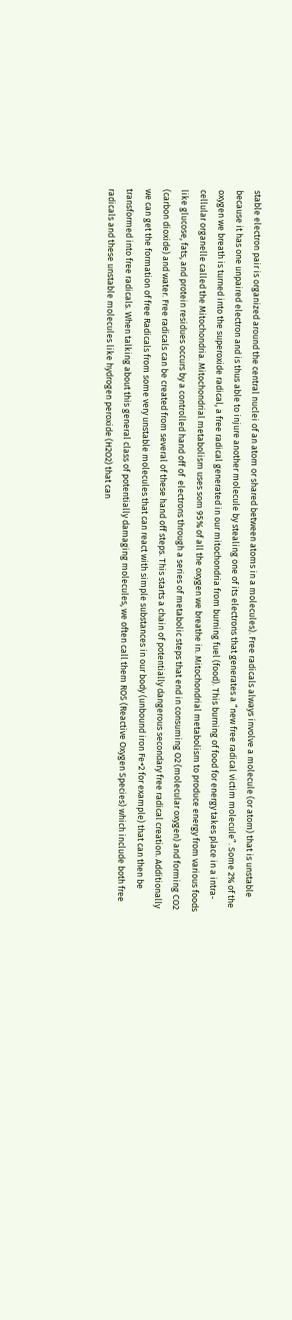stable electron pair is organized around the central nuclei of an atom or shared between atoms in a molecules). Free radicals always involve a molecule (or atom) that is unstable because it has one unpaired electron and is thus able to injure another molecule by stealing one of its electrons that generates a “new free radical victim molecule”. Some 2% of the oxygen we breath is turned into the superoxide radical, a free radical generated in our mitochondria from burning fuel (food). This burning of food for energy takes place in a intra-cellular organelle called the Mitochondria. Mitochondrial metabolism uses som 95% of all the oxygen we breathe in. Mitochondrial metabolism to produce energy from various foods like glucose, fats, and protein residues occurs by a controlled hand off of  electrons through a series of metabolic steps that end in consuming O2 (molecular oxygen) and forming CO2 (carbon dioxide) and water. Free radicals can be created from several of these hand off steps. This starts a chain of potentially dangerous secondary free radical creation. Additionally we can get the formation of free Radicals from some very unstable molecules that can react with simple substances in our body (unbound iron Fe+2 for example) that can then be transformed into free radicals. When talking about this general class of potentially damaging molecules, we often call them ROS (Reactive Oxygen Species) which include both free radicals and these unstable molecules like hydrogen peroxide (H2O2) that can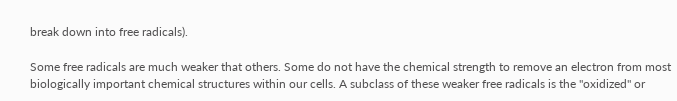break down into free radicals).

Some free radicals are much weaker that others. Some do not have the chemical strength to remove an electron from most biologically important chemical structures within our cells. A subclass of these weaker free radicals is the "oxidized" or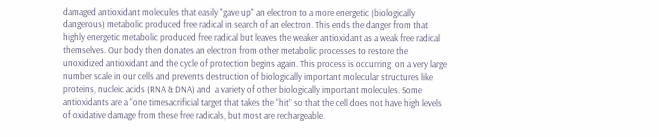damaged antioxidant molecules that easily "gave up" an electron to a more energetic (biologically dangerous) metabolic produced free radical in search of an electron. This ends the danger from that highly energetic metabolic produced free radical but leaves the weaker antioxidant as a weak free radical themselves. Our body then donates an electron from other metabolic processes to restore the unoxidized antioxidant and the cycle of protection begins again. This process is occurring  on a very large number scale in our cells and prevents destruction of biologically important molecular structures like proteins, nucleic acids (RNA & DNA) and  a variety of other biologically important molecules. Some antioxidants are a “one timesacrificial target that takes the “hit” so that the cell does not have high levels of oxidative damage from these free radicals, but most are rechargeable.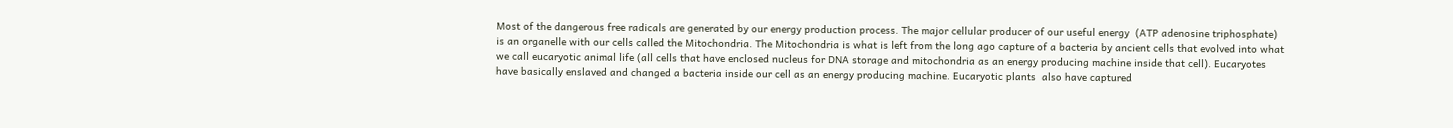Most of the dangerous free radicals are generated by our energy production process. The major cellular producer of our useful energy  (ATP adenosine triphosphate) is an organelle with our cells called the Mitochondria. The Mitochondria is what is left from the long ago capture of a bacteria by ancient cells that evolved into what we call eucaryotic animal life (all cells that have enclosed nucleus for DNA storage and mitochondria as an energy producing machine inside that cell). Eucaryotes have basically enslaved and changed a bacteria inside our cell as an energy producing machine. Eucaryotic plants  also have captured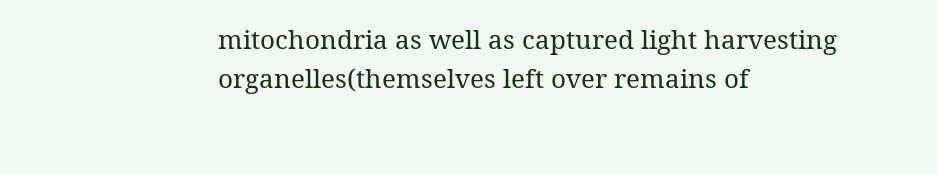mitochondria as well as captured light harvesting organelles(themselves left over remains of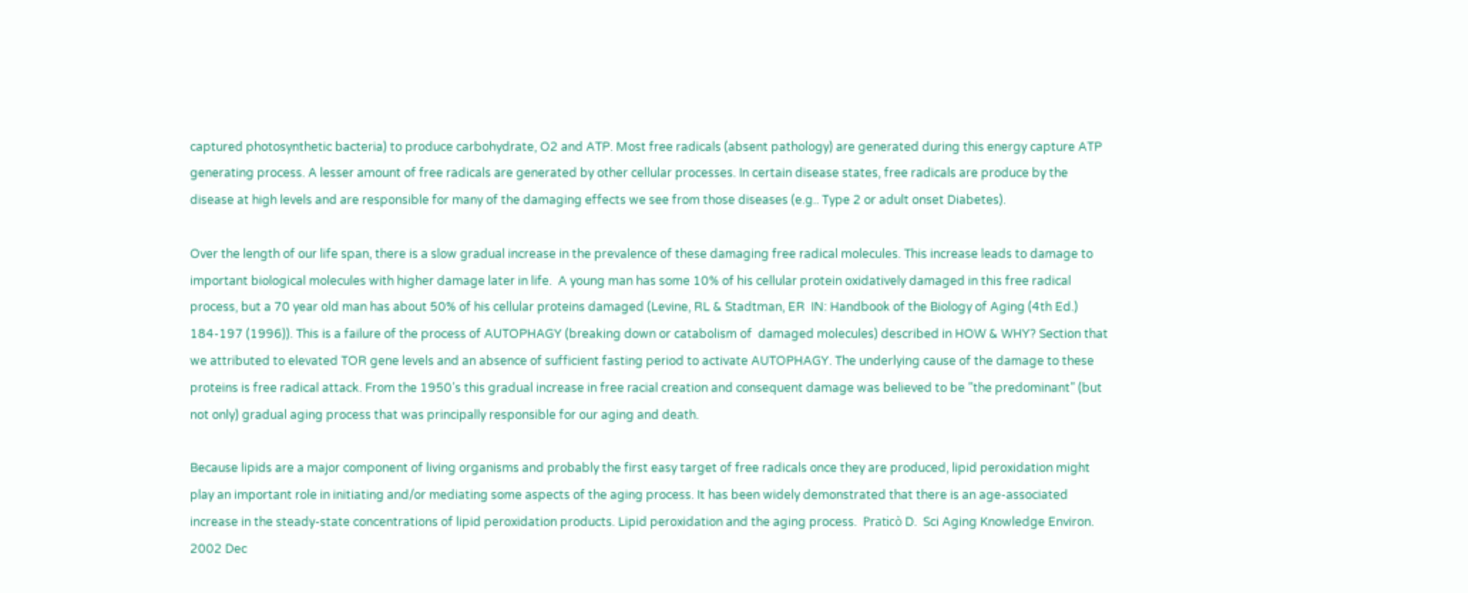captured photosynthetic bacteria) to produce carbohydrate, O2 and ATP. Most free radicals (absent pathology) are generated during this energy capture ATP generating process. A lesser amount of free radicals are generated by other cellular processes. In certain disease states, free radicals are produce by the disease at high levels and are responsible for many of the damaging effects we see from those diseases (e.g.. Type 2 or adult onset Diabetes).

Over the length of our life span, there is a slow gradual increase in the prevalence of these damaging free radical molecules. This increase leads to damage to important biological molecules with higher damage later in life.  A young man has some 10% of his cellular protein oxidatively damaged in this free radical process, but a 70 year old man has about 50% of his cellular proteins damaged (Levine, RL & Stadtman, ER  IN: Handbook of the Biology of Aging (4th Ed.) 184-197 (1996)). This is a failure of the process of AUTOPHAGY (breaking down or catabolism of  damaged molecules) described in HOW & WHY? Section that we attributed to elevated TOR gene levels and an absence of sufficient fasting period to activate AUTOPHAGY. The underlying cause of the damage to these proteins is free radical attack. From the 1950’s this gradual increase in free racial creation and consequent damage was believed to be ”the predominant” (but not only) gradual aging process that was principally responsible for our aging and death.

Because lipids are a major component of living organisms and probably the first easy target of free radicals once they are produced, lipid peroxidation might play an important role in initiating and/or mediating some aspects of the aging process. It has been widely demonstrated that there is an age-associated increase in the steady-state concentrations of lipid peroxidation products. Lipid peroxidation and the aging process.  Praticò D.  Sci Aging Knowledge Environ. 2002 Dec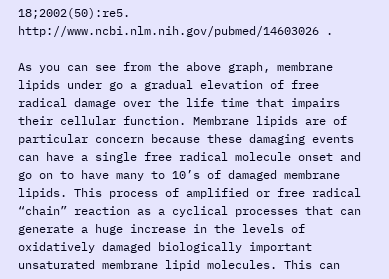18;2002(50):re5.   http://www.ncbi.nlm.nih.gov/pubmed/14603026 .

As you can see from the above graph, membrane lipids under go a gradual elevation of free radical damage over the life time that impairs their cellular function. Membrane lipids are of particular concern because these damaging events can have a single free radical molecule onset and go on to have many to 10’s of damaged membrane lipids. This process of amplified or free radical “chain” reaction as a cyclical processes that can generate a huge increase in the levels of oxidatively damaged biologically important unsaturated membrane lipid molecules. This can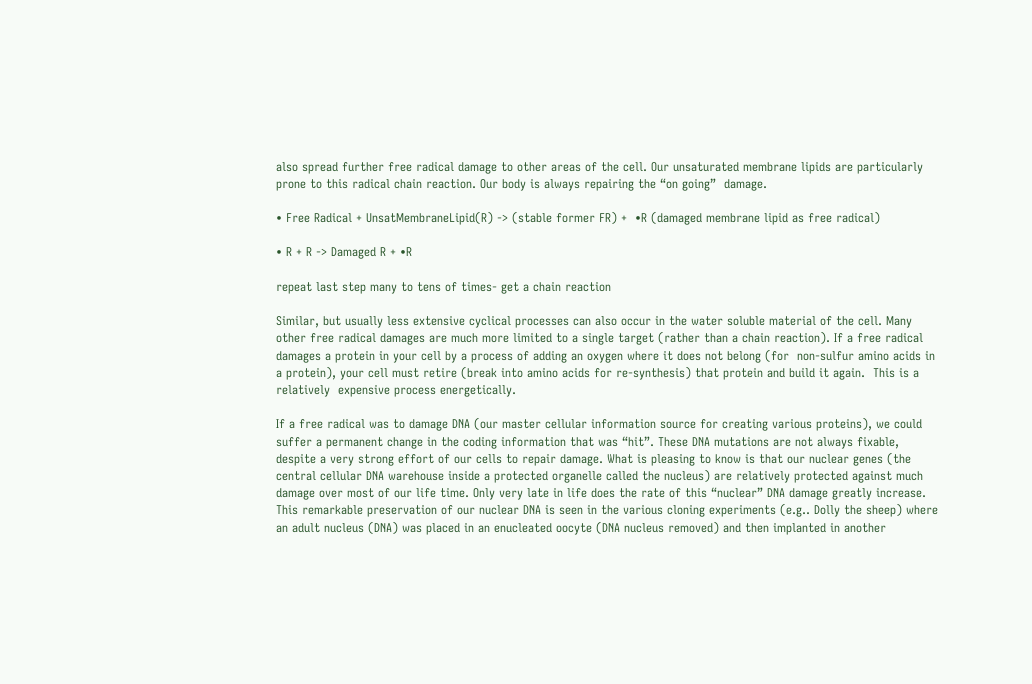also spread further free radical damage to other areas of the cell. Our unsaturated membrane lipids are particularly prone to this radical chain reaction. Our body is always repairing the “on going”  damage.

• Free Radical + UnsatMembraneLipid(R) -> (stable former FR) +  •R (damaged membrane lipid as free radical)

• R + R -> Damaged R + •R

repeat last step many to tens of times- get a chain reaction

Similar, but usually less extensive cyclical processes can also occur in the water soluble material of the cell. Many other free radical damages are much more limited to a single target (rather than a chain reaction). If a free radical damages a protein in your cell by a process of adding an oxygen where it does not belong (for  non-sulfur amino acids in a protein), your cell must retire (break into amino acids for re-synthesis) that protein and build it again.  This is a relatively  expensive process energetically.

If a free radical was to damage DNA (our master cellular information source for creating various proteins), we could  suffer a permanent change in the coding information that was “hit”. These DNA mutations are not always fixable, despite a very strong effort of our cells to repair damage. What is pleasing to know is that our nuclear genes (the central cellular DNA warehouse inside a protected organelle called the nucleus) are relatively protected against much damage over most of our life time. Only very late in life does the rate of this “nuclear” DNA damage greatly increase. This remarkable preservation of our nuclear DNA is seen in the various cloning experiments (e.g.. Dolly the sheep) where an adult nucleus (DNA) was placed in an enucleated oocyte (DNA nucleus removed) and then implanted in another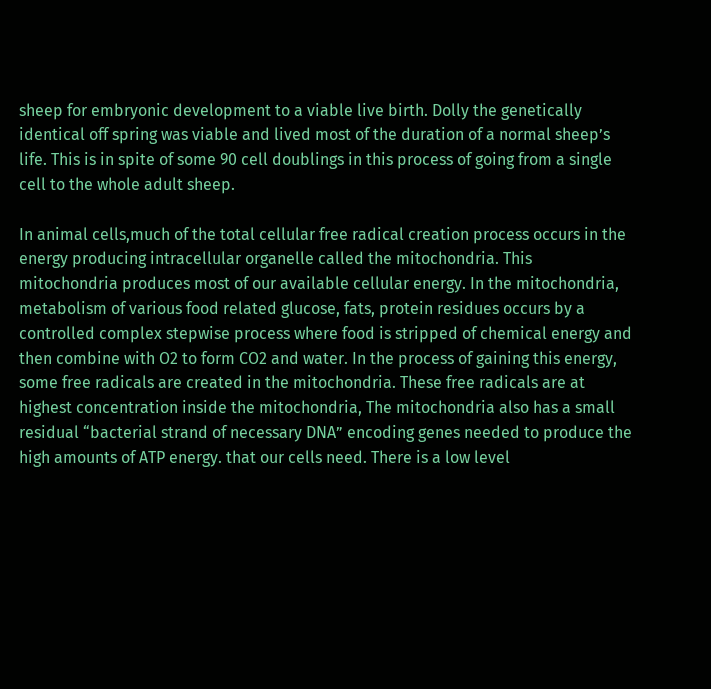sheep for embryonic development to a viable live birth. Dolly the genetically identical off spring was viable and lived most of the duration of a normal sheep’s life. This is in spite of some 90 cell doublings in this process of going from a single cell to the whole adult sheep.

In animal cells,much of the total cellular free radical creation process occurs in the energy producing intracellular organelle called the mitochondria. This mitochondria produces most of our available cellular energy. In the mitochondria, metabolism of various food related glucose, fats, protein residues occurs by a controlled complex stepwise process where food is stripped of chemical energy and then combine with O2 to form CO2 and water. In the process of gaining this energy, some free radicals are created in the mitochondria. These free radicals are at highest concentration inside the mitochondria, The mitochondria also has a small residual “bacterial strand of necessary DNA” encoding genes needed to produce the high amounts of ATP energy. that our cells need. There is a low level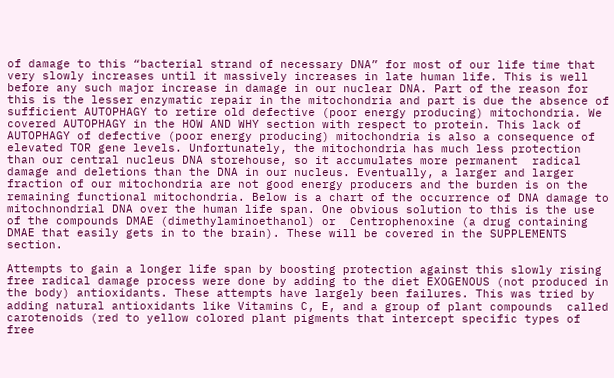of damage to this “bacterial strand of necessary DNA” for most of our life time that very slowly increases until it massively increases in late human life. This is well before any such major increase in damage in our nuclear DNA. Part of the reason for this is the lesser enzymatic repair in the mitochondria and part is due the absence of sufficient AUTOPHAGY to retire old defective (poor energy producing) mitochondria. We covered AUTOPHAGY in the HOW AND WHY section with respect to protein. This lack of AUTOPHAGY of defective (poor energy producing) mitochondria is also a consequence of elevated TOR gene levels. Unfortunately, the mitochondria has much less protection than our central nucleus DNA storehouse, so it accumulates more permanent  radical damage and deletions than the DNA in our nucleus. Eventually, a larger and larger fraction of our mitochondria are not good energy producers and the burden is on the remaining functional mitochondria. Below is a chart of the occurrence of DNA damage to mitochnondrial DNA over the human life span. One obvious solution to this is the use of the compounds DMAE (dimethylaminoethanol) or  Centrophenoxine (a drug containing DMAE that easily gets in to the brain). These will be covered in the SUPPLEMENTS section.

Attempts to gain a longer life span by boosting protection against this slowly rising free radical damage process were done by adding to the diet EXOGENOUS (not produced in the body) antioxidants. These attempts have largely been failures. This was tried by adding natural antioxidants like Vitamins C, E, and a group of plant compounds  called carotenoids (red to yellow colored plant pigments that intercept specific types of free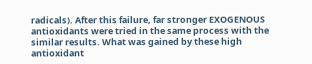radicals). After this failure, far stronger EXOGENOUS antioxidants were tried in the same process with the similar results. What was gained by these high antioxidant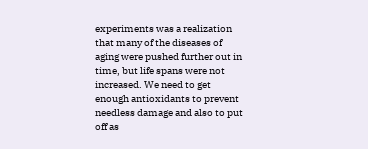experiments was a realization that many of the diseases of aging were pushed further out in  time, but life spans were not  increased. We need to get enough antioxidants to prevent needless damage and also to put off as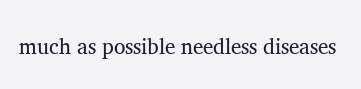much as possible needless diseases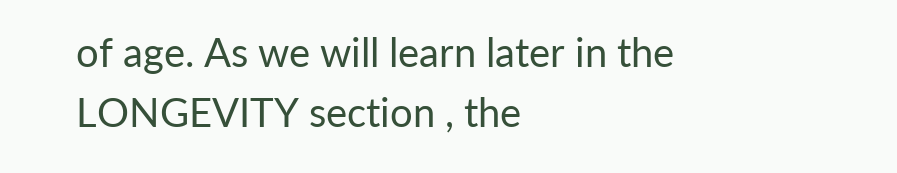of age. As we will learn later in the LONGEVITY section , the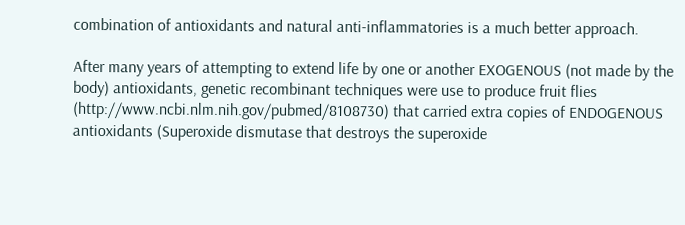combination of antioxidants and natural anti-inflammatories is a much better approach.

After many years of attempting to extend life by one or another EXOGENOUS (not made by the body) antioxidants, genetic recombinant techniques were use to produce fruit flies (http://www.ncbi.nlm.nih.gov/pubmed/8108730) that carried extra copies of ENDOGENOUS antioxidants (Superoxide dismutase that destroys the superoxide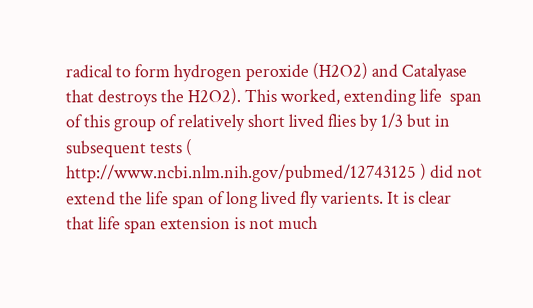radical to form hydrogen peroxide (H2O2) and Catalyase that destroys the H2O2). This worked, extending life  span of this group of relatively short lived flies by 1/3 but in subsequent tests ( http://www.ncbi.nlm.nih.gov/pubmed/12743125 ) did not extend the life span of long lived fly varients. It is clear that life span extension is not much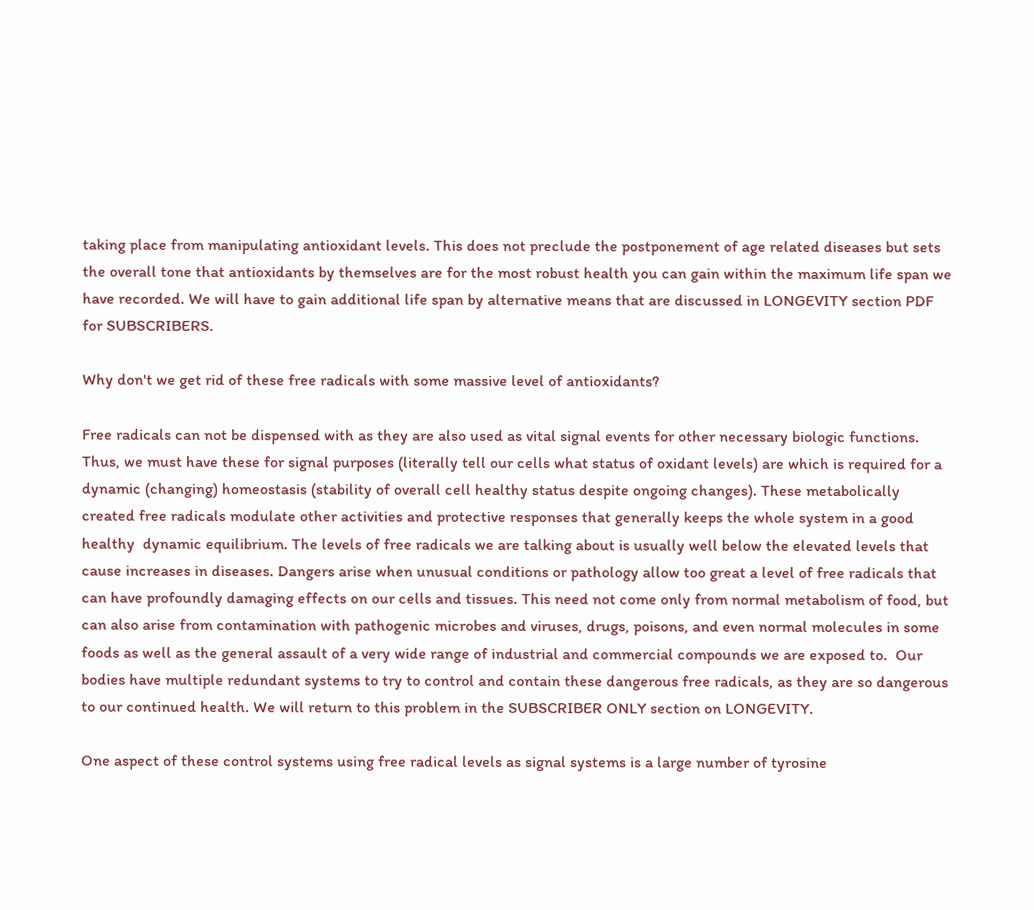taking place from manipulating antioxidant levels. This does not preclude the postponement of age related diseases but sets the overall tone that antioxidants by themselves are for the most robust health you can gain within the maximum life span we have recorded. We will have to gain additional life span by alternative means that are discussed in LONGEVITY section PDF for SUBSCRIBERS.

Why don't we get rid of these free radicals with some massive level of antioxidants?

Free radicals can not be dispensed with as they are also used as vital signal events for other necessary biologic functions. Thus, we must have these for signal purposes (literally tell our cells what status of oxidant levels) are which is required for a dynamic (changing) homeostasis (stability of overall cell healthy status despite ongoing changes). These metabolically created free radicals modulate other activities and protective responses that generally keeps the whole system in a good healthy  dynamic equilibrium. The levels of free radicals we are talking about is usually well below the elevated levels that cause increases in diseases. Dangers arise when unusual conditions or pathology allow too great a level of free radicals that can have profoundly damaging effects on our cells and tissues. This need not come only from normal metabolism of food, but can also arise from contamination with pathogenic microbes and viruses, drugs, poisons, and even normal molecules in some foods as well as the general assault of a very wide range of industrial and commercial compounds we are exposed to.  Our bodies have multiple redundant systems to try to control and contain these dangerous free radicals, as they are so dangerous to our continued health. We will return to this problem in the SUBSCRIBER ONLY section on LONGEVITY.

One aspect of these control systems using free radical levels as signal systems is a large number of tyrosine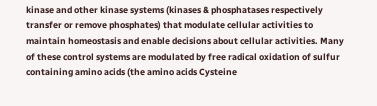kinase and other kinase systems (kinases & phosphatases respectively transfer or remove phosphates) that modulate cellular activities to maintain homeostasis and enable decisions about cellular activities. Many of these control systems are modulated by free radical oxidation of sulfur containing amino acids (the amino acids Cysteine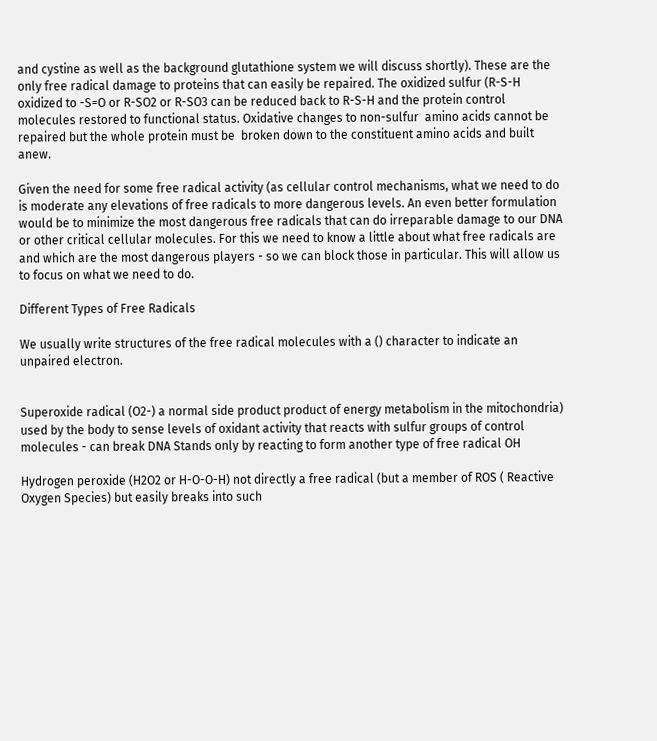and cystine as well as the background glutathione system we will discuss shortly). These are the only free radical damage to proteins that can easily be repaired. The oxidized sulfur (R-S-H oxidized to -S=O or R-SO2 or R-SO3 can be reduced back to R-S-H and the protein control molecules restored to functional status. Oxidative changes to non-sulfur  amino acids cannot be repaired but the whole protein must be  broken down to the constituent amino acids and built anew.

Given the need for some free radical activity (as cellular control mechanisms, what we need to do is moderate any elevations of free radicals to more dangerous levels. An even better formulation would be to minimize the most dangerous free radicals that can do irreparable damage to our DNA or other critical cellular molecules. For this we need to know a little about what free radicals are and which are the most dangerous players - so we can block those in particular. This will allow us to focus on what we need to do.

Different Types of Free Radicals

We usually write structures of the free radical molecules with a () character to indicate an unpaired electron.


Superoxide radical (O2-) a normal side product product of energy metabolism in the mitochondria) used by the body to sense levels of oxidant activity that reacts with sulfur groups of control molecules - can break DNA Stands only by reacting to form another type of free radical OH

Hydrogen peroxide (H2O2 or H-O-O-H) not directly a free radical (but a member of ROS ( Reactive Oxygen Species) but easily breaks into such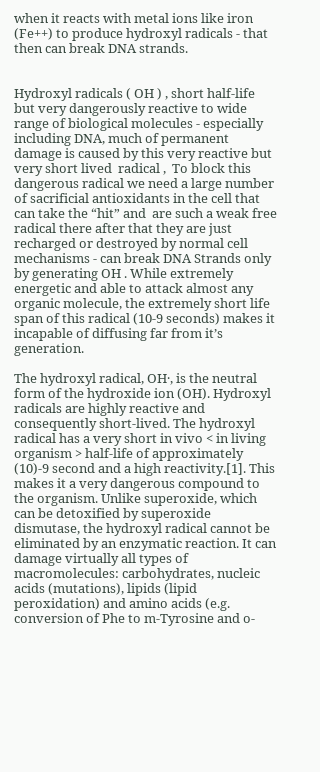when it reacts with metal ions like iron (Fe++) to produce hydroxyl radicals - that then can break DNA strands.


Hydroxyl radicals ( OH ) , short half-life but very dangerously reactive to wide range of biological molecules - especially including DNA, much of permanent damage is caused by this very reactive but very short lived  radical ,  To block this dangerous radical we need a large number of sacrificial antioxidants in the cell that can take the “hit” and  are such a weak free radical there after that they are just recharged or destroyed by normal cell mechanisms - can break DNA Strands only by generating OH . While extremely energetic and able to attack almost any organic molecule, the extremely short life span of this radical (10-9 seconds) makes it incapable of diffusing far from it’s generation.

The hydroxyl radical, OH·, is the neutral form of the hydroxide ion (OH). Hydroxyl radicals are highly reactive and consequently short-lived. The hydroxyl radical has a very short in vivo < in living organism > half-life of approximately (10)-9 second and a high reactivity.[1]. This makes it a very dangerous compound to the organism. Unlike superoxide, which can be detoxified by superoxide dismutase, the hydroxyl radical cannot be eliminated by an enzymatic reaction. It can damage virtually all types of macromolecules: carbohydrates, nucleic acids (mutations), lipids (lipid peroxidation) and amino acids (e.g. conversion of Phe to m-Tyrosine and o-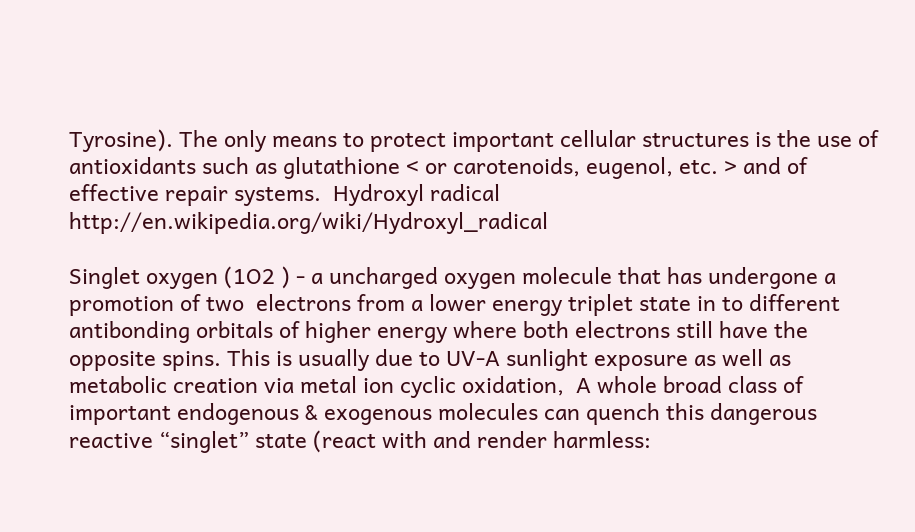Tyrosine). The only means to protect important cellular structures is the use of antioxidants such as glutathione < or carotenoids, eugenol, etc. > and of effective repair systems.  Hydroxyl radical http://en.wikipedia.org/wiki/Hydroxyl_radical

Singlet oxygen (1O2 ) - a uncharged oxygen molecule that has undergone a promotion of two  electrons from a lower energy triplet state in to different antibonding orbitals of higher energy where both electrons still have the opposite spins. This is usually due to UV-A sunlight exposure as well as metabolic creation via metal ion cyclic oxidation,  A whole broad class of important endogenous & exogenous molecules can quench this dangerous reactive “singlet” state (react with and render harmless: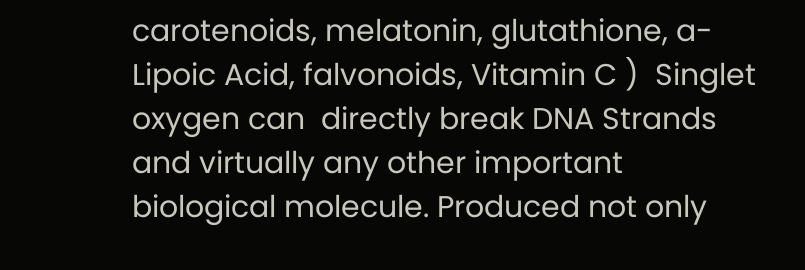carotenoids, melatonin, glutathione, a-Lipoic Acid, falvonoids, Vitamin C )  Singlet oxygen can  directly break DNA Strands and virtually any other important biological molecule. Produced not only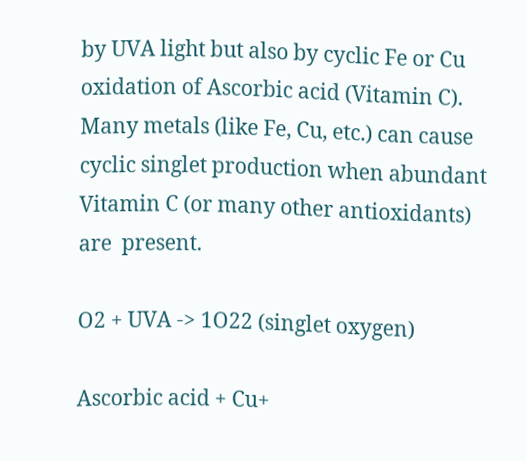by UVA light but also by cyclic Fe or Cu oxidation of Ascorbic acid (Vitamin C). Many metals (like Fe, Cu, etc.) can cause cyclic singlet production when abundant Vitamin C (or many other antioxidants) are  present.

O2 + UVA -> 1O22 (singlet oxygen)

Ascorbic acid + Cu+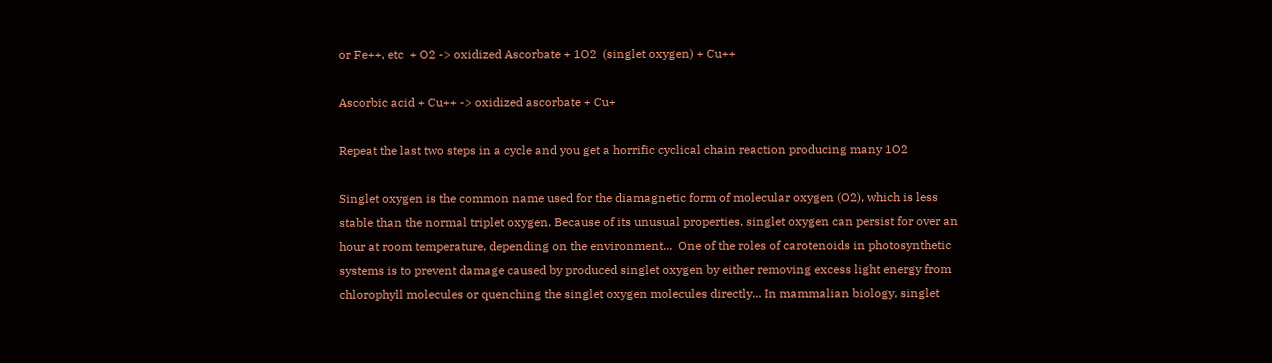or Fe++, etc  + O2 -> oxidized Ascorbate + 1O2  (singlet oxygen) + Cu++

Ascorbic acid + Cu++ -> oxidized ascorbate + Cu+

Repeat the last two steps in a cycle and you get a horrific cyclical chain reaction producing many 1O2

Singlet oxygen is the common name used for the diamagnetic form of molecular oxygen (O2), which is less stable than the normal triplet oxygen. Because of its unusual properties, singlet oxygen can persist for over an hour at room temperature, depending on the environment...  One of the roles of carotenoids in photosynthetic systems is to prevent damage caused by produced singlet oxygen by either removing excess light energy from chlorophyll molecules or quenching the singlet oxygen molecules directly... In mammalian biology, singlet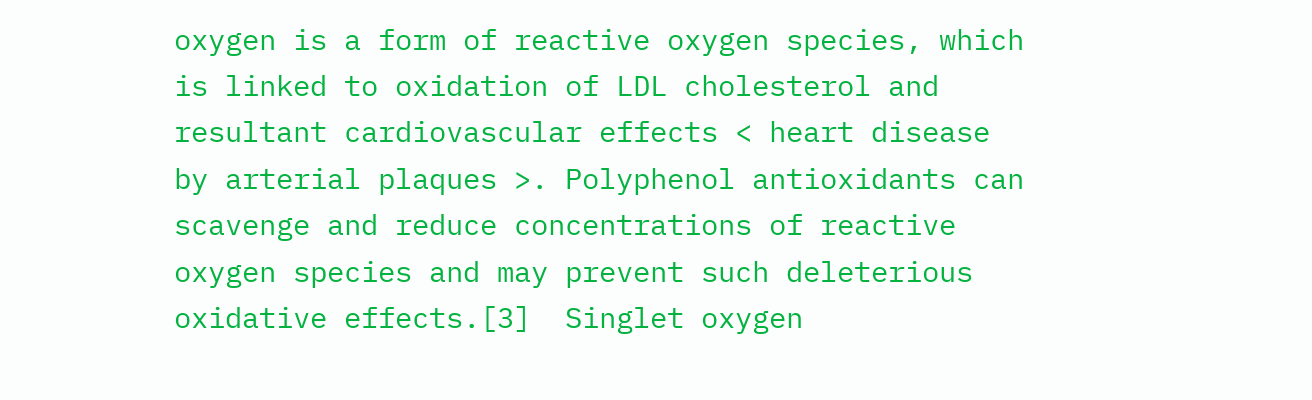oxygen is a form of reactive oxygen species, which is linked to oxidation of LDL cholesterol and resultant cardiovascular effects < heart disease by arterial plaques >. Polyphenol antioxidants can scavenge and reduce concentrations of reactive oxygen species and may prevent such deleterious oxidative effects.[3]  Singlet oxygen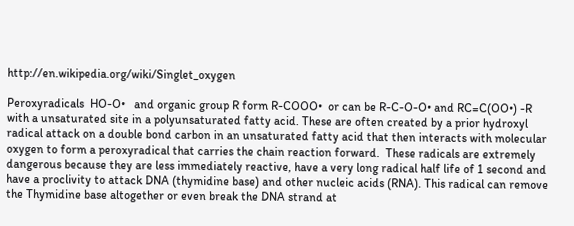http://en.wikipedia.org/wiki/Singlet_oxygen

Peroxyradicals  HO-O•   and organic group R form R-COOO•  or can be R-C-O-O• and RC=C(OO•) -R with a unsaturated site in a polyunsaturated fatty acid. These are often created by a prior hydroxyl radical attack on a double bond carbon in an unsaturated fatty acid that then interacts with molecular oxygen to form a peroxyradical that carries the chain reaction forward.  These radicals are extremely dangerous because they are less immediately reactive, have a very long radical half life of 1 second and have a proclivity to attack DNA (thymidine base) and other nucleic acids (RNA). This radical can remove the Thymidine base altogether or even break the DNA strand at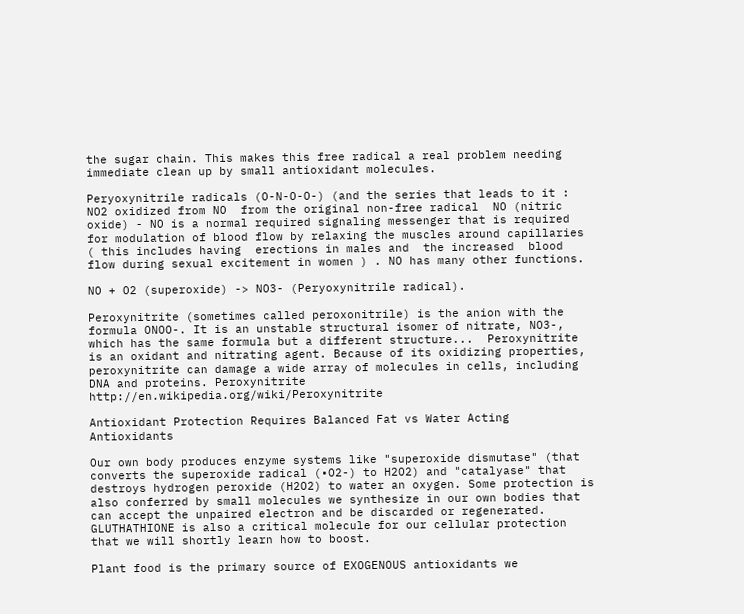the sugar chain. This makes this free radical a real problem needing immediate clean up by small antioxidant molecules.

Peryoxynitrile radicals (O-N-O-O-) (and the series that leads to it : NO2 oxidized from NO  from the original non-free radical  NO (nitric oxide) - NO is a normal required signaling messenger that is required for modulation of blood flow by relaxing the muscles around capillaries ( this includes having  erections in males and  the increased  blood flow during sexual excitement in women ) . NO has many other functions.

NO + O2 (superoxide) -> NO3- (Peryoxynitrile radical).

Peroxynitrite (sometimes called peroxonitrile) is the anion with the formula ONOO-. It is an unstable structural isomer of nitrate, NO3-, which has the same formula but a different structure...  Peroxynitrite is an oxidant and nitrating agent. Because of its oxidizing properties, peroxynitrite can damage a wide array of molecules in cells, including DNA and proteins. Peroxynitrite  http://en.wikipedia.org/wiki/Peroxynitrite

Antioxidant Protection Requires Balanced Fat vs Water Acting Antioxidants

Our own body produces enzyme systems like "superoxide dismutase" (that converts the superoxide radical (•O2-) to H2O2) and "catalyase" that destroys hydrogen peroxide (H2O2) to water an oxygen. Some protection is also conferred by small molecules we synthesize in our own bodies that can accept the unpaired electron and be discarded or regenerated. GLUTHATHIONE is also a critical molecule for our cellular protection that we will shortly learn how to boost.

Plant food is the primary source of EXOGENOUS antioxidants we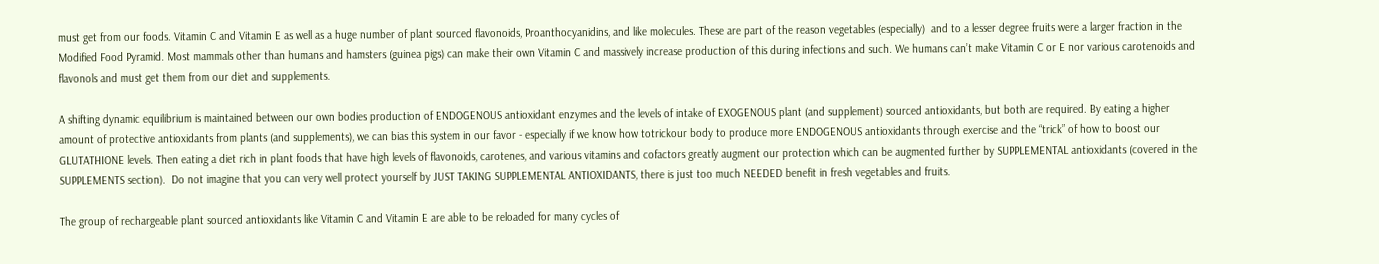must get from our foods. Vitamin C and Vitamin E as well as a huge number of plant sourced flavonoids, Proanthocyanidins, and like molecules. These are part of the reason vegetables (especially)  and to a lesser degree fruits were a larger fraction in the Modified Food Pyramid. Most mammals other than humans and hamsters (guinea pigs) can make their own Vitamin C and massively increase production of this during infections and such. We humans can’t make Vitamin C or E nor various carotenoids and flavonols and must get them from our diet and supplements.

A shifting dynamic equilibrium is maintained between our own bodies production of ENDOGENOUS antioxidant enzymes and the levels of intake of EXOGENOUS plant (and supplement) sourced antioxidants, but both are required. By eating a higher amount of protective antioxidants from plants (and supplements), we can bias this system in our favor - especially if we know how totrickour body to produce more ENDOGENOUS antioxidants through exercise and the “trick” of how to boost our GLUTATHIONE levels. Then eating a diet rich in plant foods that have high levels of flavonoids, carotenes, and various vitamins and cofactors greatly augment our protection which can be augmented further by SUPPLEMENTAL antioxidants (covered in the SUPPLEMENTS section).  Do not imagine that you can very well protect yourself by JUST TAKING SUPPLEMENTAL ANTIOXIDANTS, there is just too much NEEDED benefit in fresh vegetables and fruits.

The group of rechargeable plant sourced antioxidants like Vitamin C and Vitamin E are able to be reloaded for many cycles of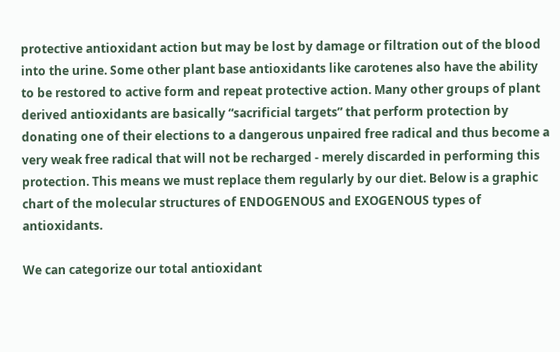protective antioxidant action but may be lost by damage or filtration out of the blood into the urine. Some other plant base antioxidants like carotenes also have the ability to be restored to active form and repeat protective action. Many other groups of plant derived antioxidants are basically “sacrificial targets” that perform protection by donating one of their elections to a dangerous unpaired free radical and thus become a very weak free radical that will not be recharged - merely discarded in performing this protection. This means we must replace them regularly by our diet. Below is a graphic chart of the molecular structures of ENDOGENOUS and EXOGENOUS types of antioxidants.

We can categorize our total antioxidant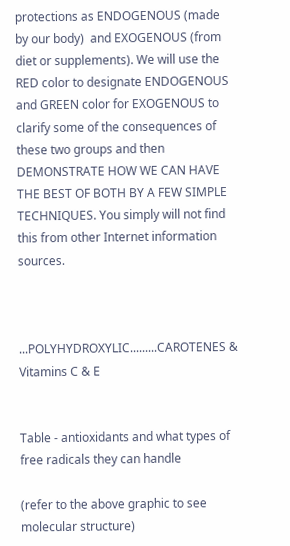protections as ENDOGENOUS (made by our body)  and EXOGENOUS (from diet or supplements). We will use the RED color to designate ENDOGENOUS and GREEN color for EXOGENOUS to clarify some of the consequences of these two groups and then DEMONSTRATE HOW WE CAN HAVE THE BEST OF BOTH BY A FEW SIMPLE TECHNIQUES. You simply will not find this from other Internet information sources.



...POLYHYDROXYLIC.........CAROTENES & Vitamins C & E


Table - antioxidants and what types of free radicals they can handle

(refer to the above graphic to see molecular structure)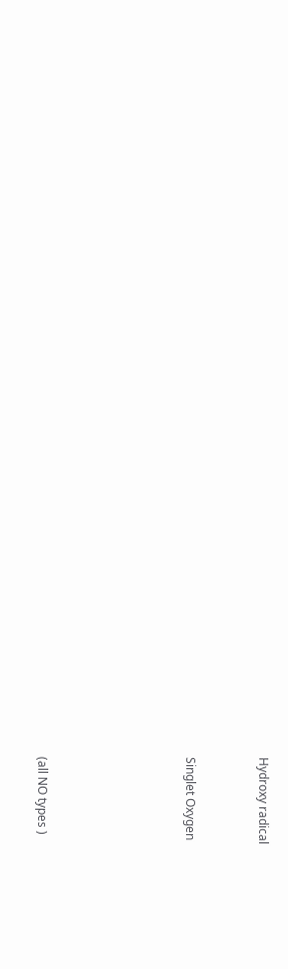Hydroxy radical


Singlet Oxygen





(all NO types )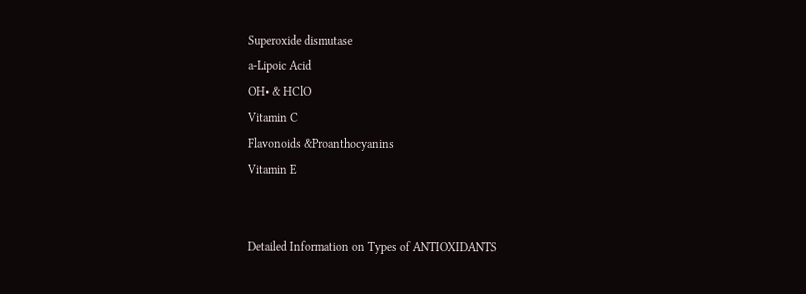Superoxide dismutase
a-Lipoic Acid
OH• & HClO
Vitamin C
Flavonoids &Proanthocyanins
Vitamin E


Detailed Information on Types of ANTIOXIDANTS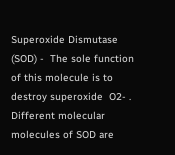Superoxide Dismutase (SOD) -  The sole function of this molecule is to destroy superoxide  O2- . Different molecular molecules of SOD are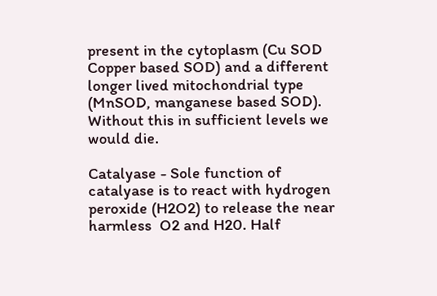present in the cytoplasm (Cu SOD Copper based SOD) and a different longer lived mitochondrial type (MnSOD, manganese based SOD). Without this in sufficient levels we would die.

Catalyase - Sole function of catalyase is to react with hydrogen peroxide (H2O2) to release the near harmless  O2 and H20. Half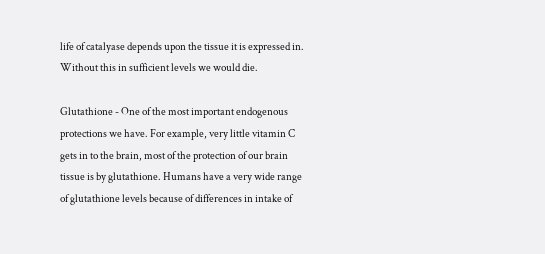life of catalyase depends upon the tissue it is expressed in. Without this in sufficient levels we would die.

Glutathione - One of the most important endogenous protections we have. For example, very little vitamin C gets in to the brain, most of the protection of our brain tissue is by glutathione. Humans have a very wide range of glutathione levels because of differences in intake of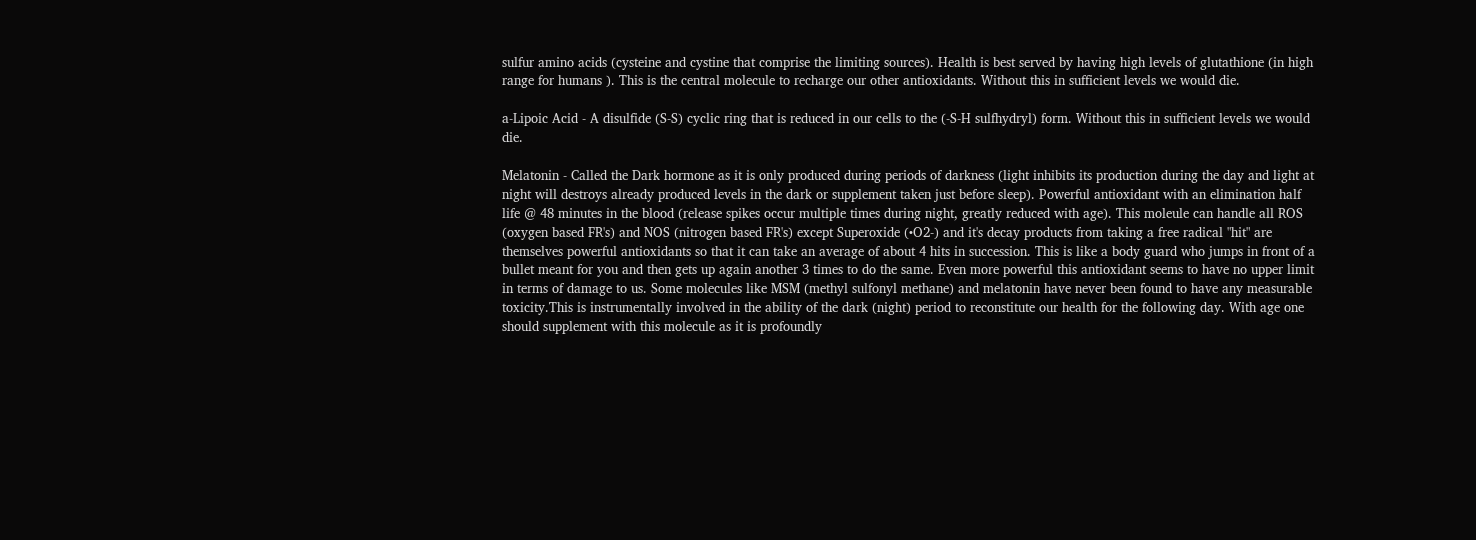sulfur amino acids (cysteine and cystine that comprise the limiting sources). Health is best served by having high levels of glutathione (in high range for humans ). This is the central molecule to recharge our other antioxidants. Without this in sufficient levels we would die.

a-Lipoic Acid - A disulfide (S-S) cyclic ring that is reduced in our cells to the (-S-H sulfhydryl) form. Without this in sufficient levels we would die.

Melatonin - Called the Dark hormone as it is only produced during periods of darkness (light inhibits its production during the day and light at night will destroys already produced levels in the dark or supplement taken just before sleep). Powerful antioxidant with an elimination half life @ 48 minutes in the blood (release spikes occur multiple times during night, greatly reduced with age). This moleule can handle all ROS (oxygen based FR's) and NOS (nitrogen based FR's) except Superoxide (•O2-) and it's decay products from taking a free radical "hit" are themselves powerful antioxidants so that it can take an average of about 4 hits in succession. This is like a body guard who jumps in front of a bullet meant for you and then gets up again another 3 times to do the same. Even more powerful this antioxidant seems to have no upper limit in terms of damage to us. Some molecules like MSM (methyl sulfonyl methane) and melatonin have never been found to have any measurable toxicity.This is instrumentally involved in the ability of the dark (night) period to reconstitute our health for the following day. With age one should supplement with this molecule as it is profoundly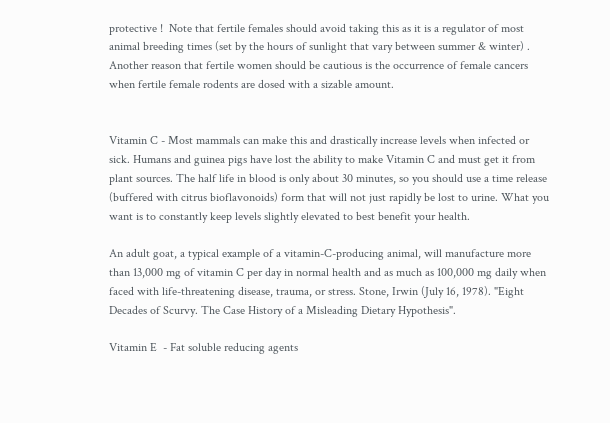protective !  Note that fertile females should avoid taking this as it is a regulator of most animal breeding times (set by the hours of sunlight that vary between summer & winter) . Another reason that fertile women should be cautious is the occurrence of female cancers when fertile female rodents are dosed with a sizable amount.


Vitamin C - Most mammals can make this and drastically increase levels when infected or sick. Humans and guinea pigs have lost the ability to make Vitamin C and must get it from plant sources. The half life in blood is only about 30 minutes, so you should use a time release (buffered with citrus bioflavonoids) form that will not just rapidly be lost to urine. What you want is to constantly keep levels slightly elevated to best benefit your health.

An adult goat, a typical example of a vitamin-C-producing animal, will manufacture more than 13,000 mg of vitamin C per day in normal health and as much as 100,000 mg daily when faced with life-threatening disease, trauma, or stress. Stone, Irwin (July 16, 1978). "Eight Decades of Scurvy. The Case History of a Misleading Dietary Hypothesis".

Vitamin E  - Fat soluble reducing agents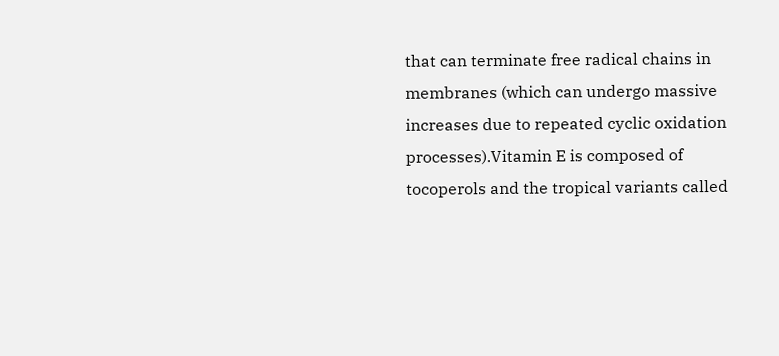that can terminate free radical chains in membranes (which can undergo massive increases due to repeated cyclic oxidation processes).Vitamin E is composed of tocoperols and the tropical variants called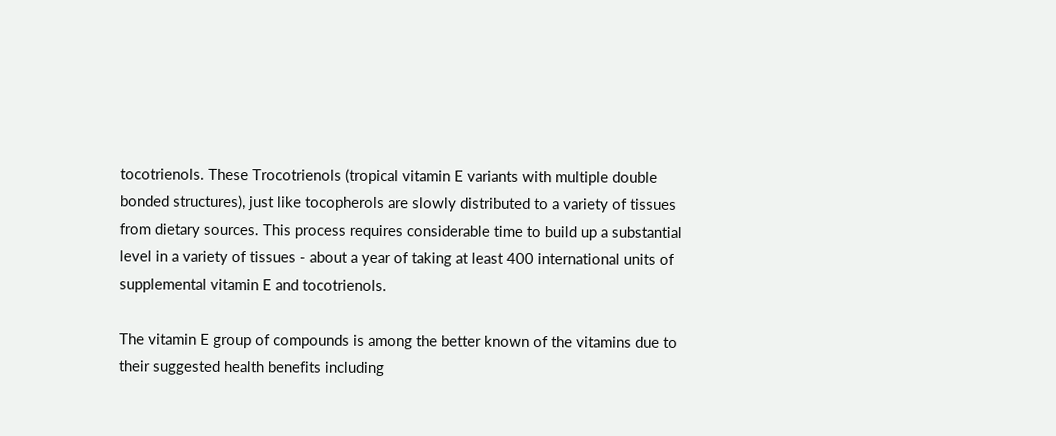tocotrienols. These Trocotrienols (tropical vitamin E variants with multiple double bonded structures), just like tocopherols are slowly distributed to a variety of tissues from dietary sources. This process requires considerable time to build up a substantial level in a variety of tissues - about a year of taking at least 400 international units of supplemental vitamin E and tocotrienols.

The vitamin E group of compounds is among the better known of the vitamins due to their suggested health benefits including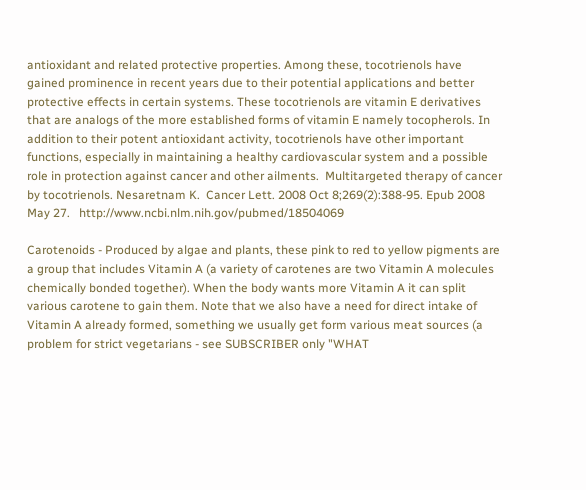antioxidant and related protective properties. Among these, tocotrienols have gained prominence in recent years due to their potential applications and better protective effects in certain systems. These tocotrienols are vitamin E derivatives that are analogs of the more established forms of vitamin E namely tocopherols. In addition to their potent antioxidant activity, tocotrienols have other important functions, especially in maintaining a healthy cardiovascular system and a possible role in protection against cancer and other ailments.  Multitargeted therapy of cancer by tocotrienols. Nesaretnam K.  Cancer Lett. 2008 Oct 8;269(2):388-95. Epub 2008 May 27.   http://www.ncbi.nlm.nih.gov/pubmed/18504069

Carotenoids - Produced by algae and plants, these pink to red to yellow pigments are a group that includes Vitamin A (a variety of carotenes are two Vitamin A molecules chemically bonded together). When the body wants more Vitamin A it can split various carotene to gain them. Note that we also have a need for direct intake of Vitamin A already formed, something we usually get form various meat sources (a problem for strict vegetarians - see SUBSCRIBER only "WHAT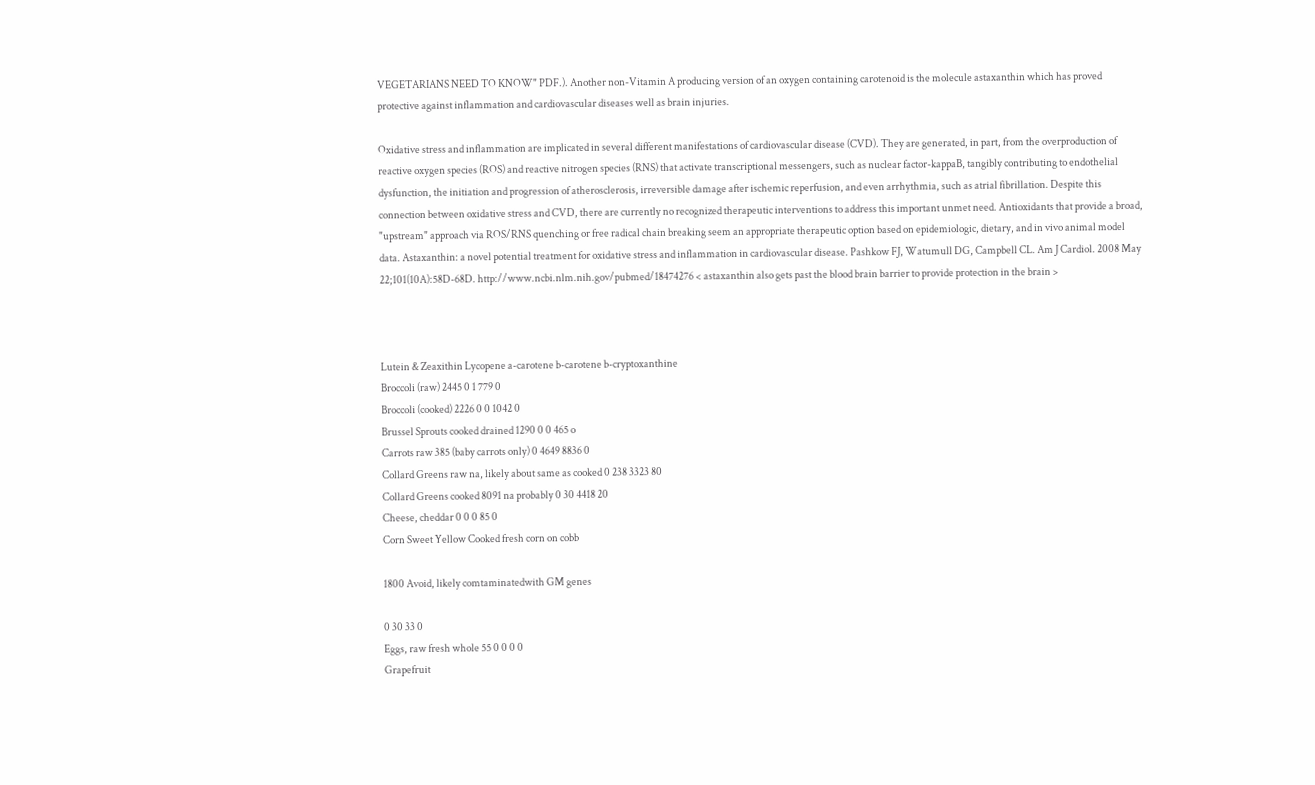VEGETARIANS NEED TO KNOW" PDF.). Another non-Vitamin A producing version of an oxygen containing carotenoid is the molecule astaxanthin which has proved protective against inflammation and cardiovascular diseases well as brain injuries.

Oxidative stress and inflammation are implicated in several different manifestations of cardiovascular disease (CVD). They are generated, in part, from the overproduction of reactive oxygen species (ROS) and reactive nitrogen species (RNS) that activate transcriptional messengers, such as nuclear factor-kappaB, tangibly contributing to endothelial dysfunction, the initiation and progression of atherosclerosis, irreversible damage after ischemic reperfusion, and even arrhythmia, such as atrial fibrillation. Despite this connection between oxidative stress and CVD, there are currently no recognized therapeutic interventions to address this important unmet need. Antioxidants that provide a broad, "upstream" approach via ROS/RNS quenching or free radical chain breaking seem an appropriate therapeutic option based on epidemiologic, dietary, and in vivo animal model data. Astaxanthin: a novel potential treatment for oxidative stress and inflammation in cardiovascular disease. Pashkow FJ, Watumull DG, Campbell CL. Am J Cardiol. 2008 May 22;101(10A):58D-68D. http://www.ncbi.nlm.nih.gov/pubmed/18474276 < astaxanthin also gets past the blood brain barrier to provide protection in the brain >



Lutein & Zeaxithin Lycopene a-carotene b-carotene b-cryptoxanthine
Broccoli (raw) 2445 0 1 779 0
Broccoli (cooked) 2226 0 0 1042 0
Brussel Sprouts cooked drained 1290 0 0 465 o
Carrots raw 385 (baby carrots only) 0 4649 8836 0
Collard Greens raw na, likely about same as cooked 0 238 3323 80
Collard Greens cooked 8091 na probably 0 30 4418 20
Cheese, cheddar 0 0 0 85 0
Corn Sweet Yellow Cooked fresh corn on cobb

1800 Avoid, likely comtaminatedwith GM genes

0 30 33 0
Eggs, raw fresh whole 55 0 0 0 0
Grapefruit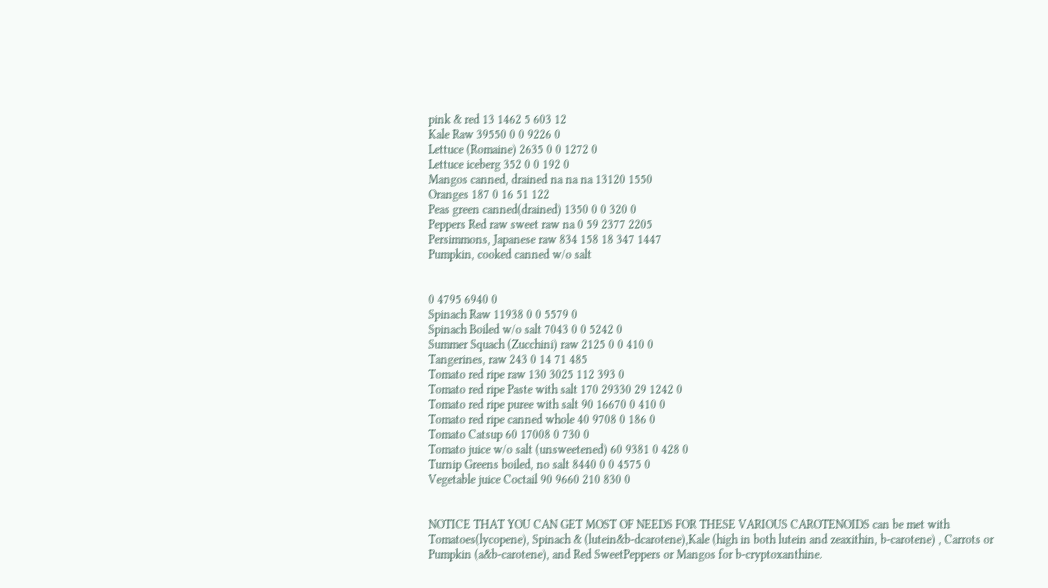pink & red 13 1462 5 603 12
Kale Raw 39550 0 0 9226 0
Lettuce (Romaine) 2635 0 0 1272 0
Lettuce iceberg 352 0 0 192 0
Mangos canned, drained na na na 13120 1550
Oranges 187 0 16 51 122
Peas green canned(drained) 1350 0 0 320 0
Peppers Red raw sweet raw na 0 59 2377 2205
Persimmons, Japanese raw 834 158 18 347 1447
Pumpkin, cooked canned w/o salt


0 4795 6940 0
Spinach Raw 11938 0 0 5579 0
Spinach Boiled w/o salt 7043 0 0 5242 0
Summer Squach (Zucchini) raw 2125 0 0 410 0
Tangerines, raw 243 0 14 71 485
Tomato red ripe raw 130 3025 112 393 0
Tomato red ripe Paste with salt 170 29330 29 1242 0
Tomato red ripe puree with salt 90 16670 0 410 0
Tomato red ripe canned whole 40 9708 0 186 0
Tomato Catsup 60 17008 0 730 0
Tomato juice w/o salt (unsweetened) 60 9381 0 428 0
Turnip Greens boiled, no salt 8440 0 0 4575 0
Vegetable juice Coctail 90 9660 210 830 0


NOTICE THAT YOU CAN GET MOST OF NEEDS FOR THESE VARIOUS CAROTENOIDS can be met with Tomatoes(lycopene), Spinach & (lutein&b-dcarotene),Kale (high in both lutein and zeaxithin, b-carotene) , Carrots or Pumpkin (a&b-carotene), and Red SweetPeppers or Mangos for b-cryptoxanthine.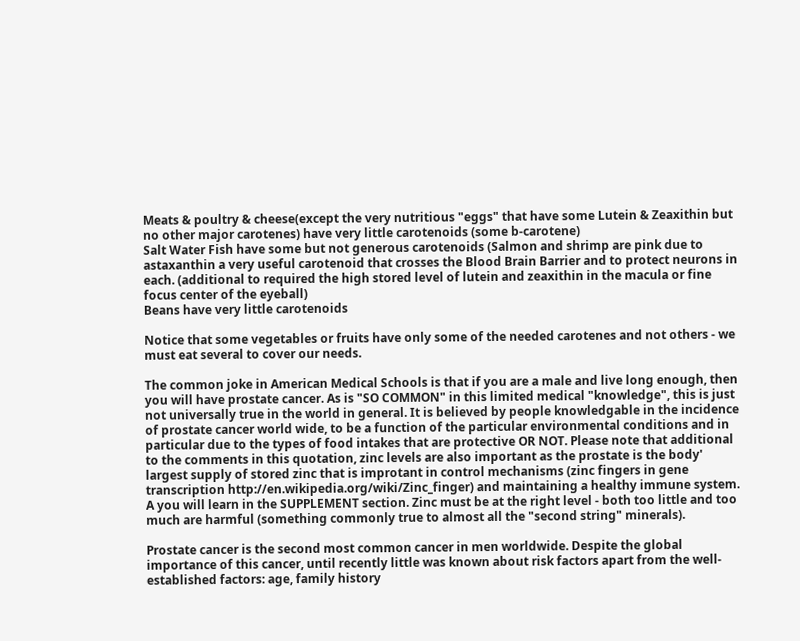Meats & poultry & cheese(except the very nutritious "eggs" that have some Lutein & Zeaxithin but no other major carotenes) have very little carotenoids (some b-carotene)
Salt Water Fish have some but not generous carotenoids (Salmon and shrimp are pink due to astaxanthin a very useful carotenoid that crosses the Blood Brain Barrier and to protect neurons in each. (additional to required the high stored level of lutein and zeaxithin in the macula or fine focus center of the eyeball)
Beans have very little carotenoids

Notice that some vegetables or fruits have only some of the needed carotenes and not others - we must eat several to cover our needs.

The common joke in American Medical Schools is that if you are a male and live long enough, then you will have prostate cancer. As is "SO COMMON" in this limited medical "knowledge", this is just not universally true in the world in general. It is believed by people knowledgable in the incidence of prostate cancer world wide, to be a function of the particular environmental conditions and in particular due to the types of food intakes that are protective OR NOT. Please note that additional to the comments in this quotation, zinc levels are also important as the prostate is the body' largest supply of stored zinc that is improtant in control mechanisms (zinc fingers in gene transcription http://en.wikipedia.org/wiki/Zinc_finger) and maintaining a healthy immune system. A you will learn in the SUPPLEMENT section. Zinc must be at the right level - both too little and too much are harmful (something commonly true to almost all the "second string" minerals).

Prostate cancer is the second most common cancer in men worldwide. Despite the global importance of this cancer, until recently little was known about risk factors apart from the well-established factors: age, family history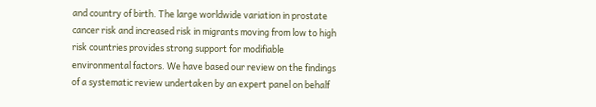and country of birth. The large worldwide variation in prostate cancer risk and increased risk in migrants moving from low to high risk countries provides strong support for modifiable environmental factors. We have based our review on the findings of a systematic review undertaken by an expert panel on behalf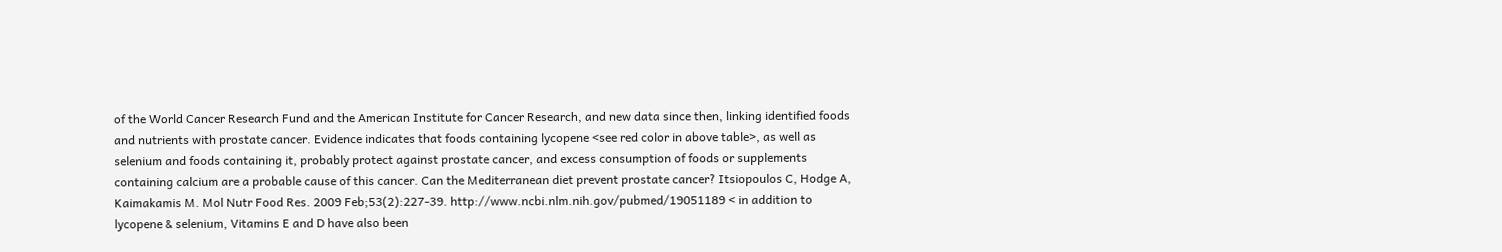of the World Cancer Research Fund and the American Institute for Cancer Research, and new data since then, linking identified foods and nutrients with prostate cancer. Evidence indicates that foods containing lycopene <see red color in above table>, as well as selenium and foods containing it, probably protect against prostate cancer, and excess consumption of foods or supplements containing calcium are a probable cause of this cancer. Can the Mediterranean diet prevent prostate cancer? Itsiopoulos C, Hodge A, Kaimakamis M. Mol Nutr Food Res. 2009 Feb;53(2):227-39. http://www.ncbi.nlm.nih.gov/pubmed/19051189 < in addition to lycopene & selenium, Vitamins E and D have also been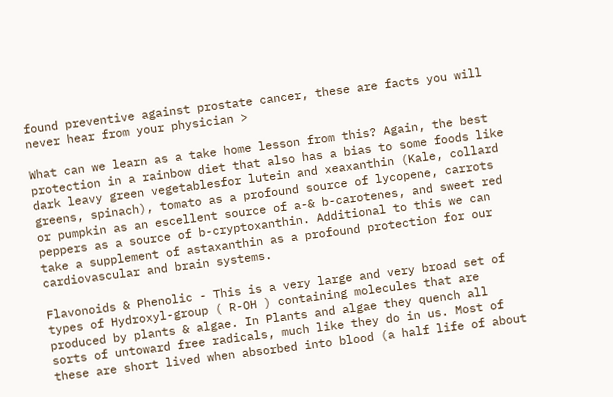found preventive against prostate cancer, these are facts you will never hear from your physician >

What can we learn as a take home lesson from this? Again, the best protection in a rainbow diet that also has a bias to some foods like dark leavy green vegetablesfor lutein and xeaxanthin (Kale, collard greens, spinach), tomato as a profound source of lycopene, carrots or pumpkin as an escellent source of a-& b-carotenes, and sweet red peppers as a source of b-cryptoxanthin. Additional to this we can take a supplement of astaxanthin as a profound protection for our cardiovascular and brain systems.

Flavonoids & Phenolic - This is a very large and very broad set of types of Hydroxyl-group ( R-OH ) containing molecules that are produced by plants & algae. In Plants and algae they quench all sorts of untoward free radicals, much like they do in us. Most of these are short lived when absorbed into blood (a half life of about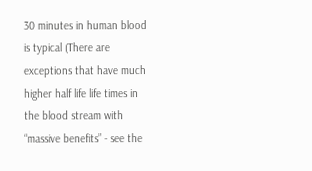30 minutes in human blood is typical (There are exceptions that have much higher half life life times in the blood stream with “massive benefits” - see the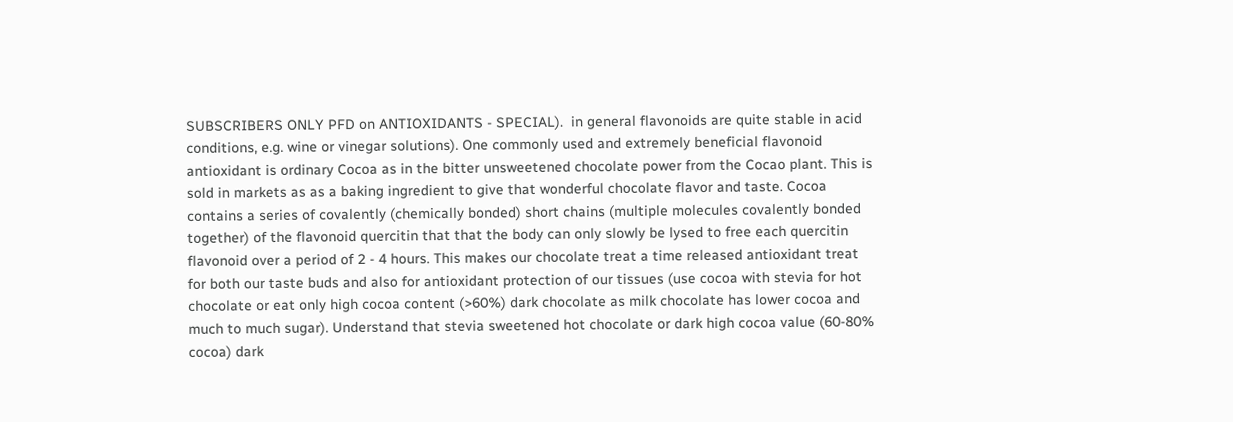SUBSCRIBERS ONLY PFD on ANTIOXIDANTS - SPECIAL).  in general flavonoids are quite stable in acid conditions, e.g. wine or vinegar solutions). One commonly used and extremely beneficial flavonoid antioxidant is ordinary Cocoa as in the bitter unsweetened chocolate power from the Cocao plant. This is sold in markets as as a baking ingredient to give that wonderful chocolate flavor and taste. Cocoa contains a series of covalently (chemically bonded) short chains (multiple molecules covalently bonded together) of the flavonoid quercitin that that the body can only slowly be lysed to free each quercitin flavonoid over a period of 2 - 4 hours. This makes our chocolate treat a time released antioxidant treat for both our taste buds and also for antioxidant protection of our tissues (use cocoa with stevia for hot chocolate or eat only high cocoa content (>60%) dark chocolate as milk chocolate has lower cocoa and much to much sugar). Understand that stevia sweetened hot chocolate or dark high cocoa value (60-80% cocoa) dark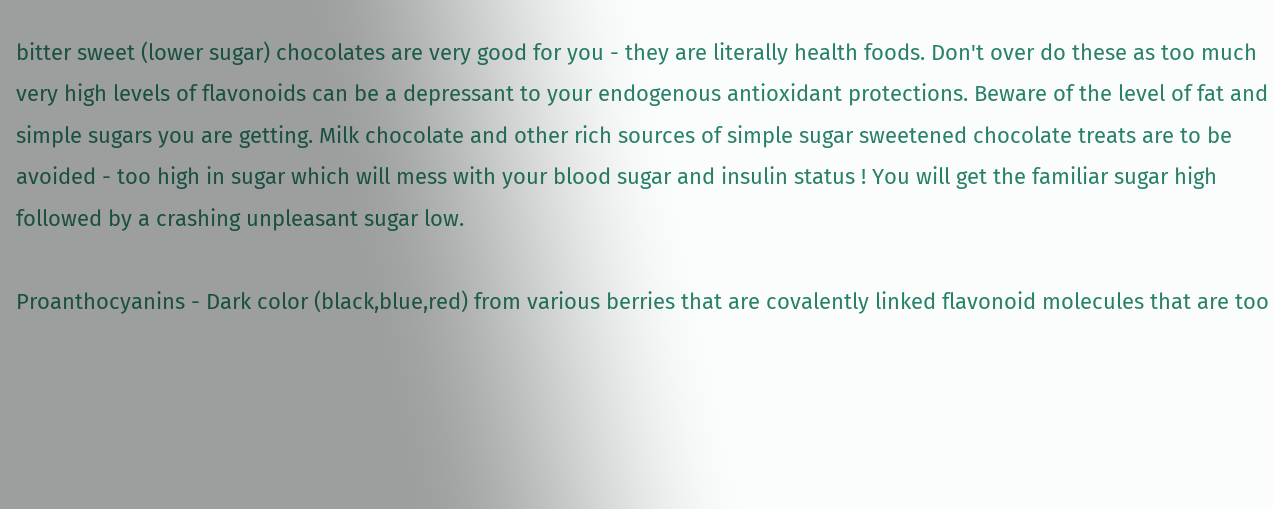bitter sweet (lower sugar) chocolates are very good for you - they are literally health foods. Don't over do these as too much very high levels of flavonoids can be a depressant to your endogenous antioxidant protections. Beware of the level of fat and simple sugars you are getting. Milk chocolate and other rich sources of simple sugar sweetened chocolate treats are to be avoided - too high in sugar which will mess with your blood sugar and insulin status ! You will get the familiar sugar high followed by a crashing unpleasant sugar low.

Proanthocyanins - Dark color (black,blue,red) from various berries that are covalently linked flavonoid molecules that are too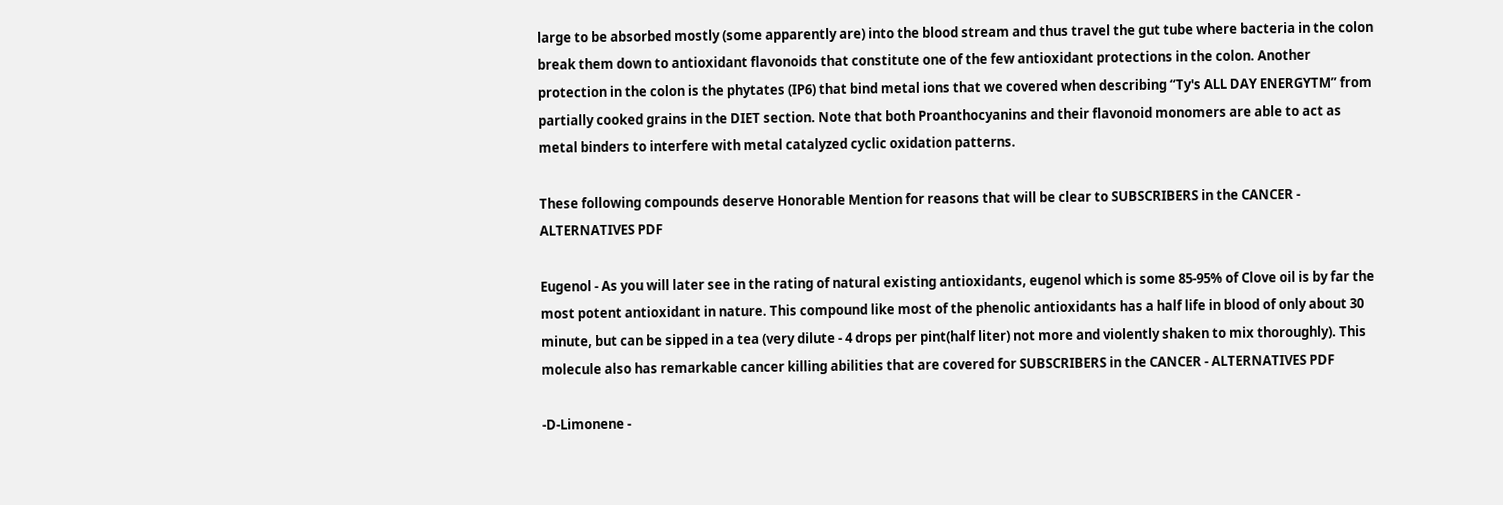large to be absorbed mostly (some apparently are) into the blood stream and thus travel the gut tube where bacteria in the colon break them down to antioxidant flavonoids that constitute one of the few antioxidant protections in the colon. Another protection in the colon is the phytates (IP6) that bind metal ions that we covered when describing “Ty's ALL DAY ENERGYTM” from partially cooked grains in the DIET section. Note that both Proanthocyanins and their flavonoid monomers are able to act as metal binders to interfere with metal catalyzed cyclic oxidation patterns.

These following compounds deserve Honorable Mention for reasons that will be clear to SUBSCRIBERS in the CANCER - ALTERNATIVES PDF

Eugenol - As you will later see in the rating of natural existing antioxidants, eugenol which is some 85-95% of Clove oil is by far the most potent antioxidant in nature. This compound like most of the phenolic antioxidants has a half life in blood of only about 30 minute, but can be sipped in a tea (very dilute - 4 drops per pint(half liter) not more and violently shaken to mix thoroughly). This molecule also has remarkable cancer killing abilities that are covered for SUBSCRIBERS in the CANCER - ALTERNATIVES PDF

-D-Limonene -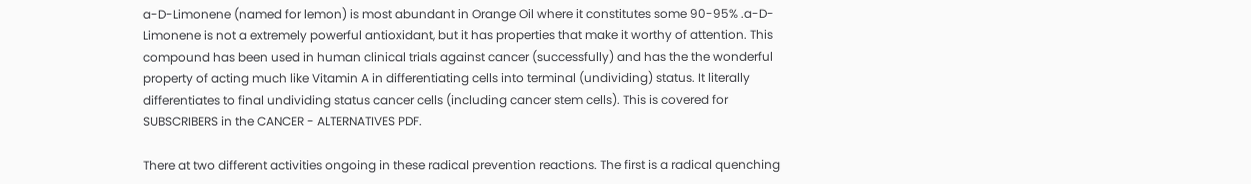a-D-Limonene (named for lemon) is most abundant in Orange Oil where it constitutes some 90-95% .a-D-Limonene is not a extremely powerful antioxidant, but it has properties that make it worthy of attention. This compound has been used in human clinical trials against cancer (successfully) and has the the wonderful property of acting much like Vitamin A in differentiating cells into terminal (undividing) status. It literally differentiates to final undividing status cancer cells (including cancer stem cells). This is covered for SUBSCRIBERS in the CANCER - ALTERNATIVES PDF.

There at two different activities ongoing in these radical prevention reactions. The first is a radical quenching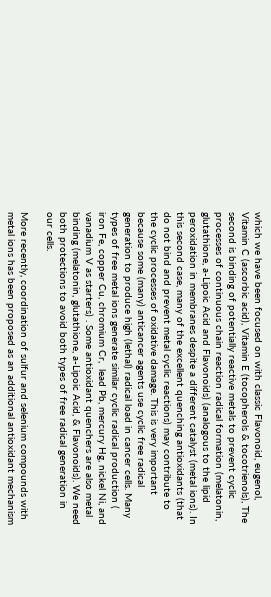which we have been focused on with classic Flavonoid, eugenol, Vitamin C (ascorbic acid), Vitamin E (tocopherols & tocotrienols), The second is binding of potentially reactive metals to prevent cyclic processes of continuous chain reaction radical formation (melatonin, glutathione, a-Lipoic Acid and Flavonoids) (analogous to the lipid peroxidation in membranes despite a different catalyst (metal ions). In this second case, many of the excellent quenching antioxidants (that do not bind and prevent metal cyclic reactions) may contribute to the cyclic processes of oxidative damage. This is very important because some (many) anticancer agents use cyclic free radical generation to produce high (lethal) radical load in cancer cells. Many types of free metal ions generate similar cyclic radical production ( iron Fe, copper Cu, chromium Cr,  lead Pb, mercury Hg, nickel Ni, and vanadium V as starters) . Some antioxidant quenchers are also metal binding (melatonin, glutathione, a-Lipoic Acid, & Flavonoids). We need both protections to avoid both types of free radical generation in our cells.

More recently, coordination of sulfur and selenium compounds with metal ions has been proposed as an additional antioxidant mechanism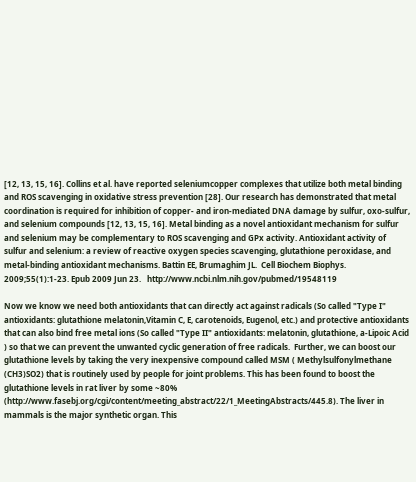[12, 13, 15, 16]. Collins et al. have reported seleniumcopper complexes that utilize both metal binding and ROS scavenging in oxidative stress prevention [28]. Our research has demonstrated that metal coordination is required for inhibition of copper- and iron-mediated DNA damage by sulfur, oxo-sulfur, and selenium compounds [12, 13, 15, 16]. Metal binding as a novel antioxidant mechanism for sulfur and selenium may be complementary to ROS scavenging and GPx activity. Antioxidant activity of sulfur and selenium: a review of reactive oxygen species scavenging, glutathione peroxidase, and metal-binding antioxidant mechanisms. Battin EE, Brumaghim JL.  Cell Biochem Biophys. 2009;55(1):1-23. Epub 2009 Jun 23.   http://www.ncbi.nlm.nih.gov/pubmed/19548119

Now we know we need both antioxidants that can directly act against radicals (So called "Type I" antioxidants: glutathione melatonin,Vitamin C, E, carotenoids, Eugenol, etc.) and protective antioxidants that can also bind free metal ions (So called "Type II" antioxidants: melatonin, glutathione, a-Lipoic Acid ) so that we can prevent the unwanted cyclic generation of free radicals.  Further, we can boost our glutathione levels by taking the very inexpensive compound called MSM ( Methylsulfonylmethane (CH3)SO2) that is routinely used by people for joint problems. This has been found to boost the glutathione levels in rat liver by some ~80% (http://www.fasebj.org/cgi/content/meeting_abstract/22/1_MeetingAbstracts/445.8). The liver in mammals is the major synthetic organ. This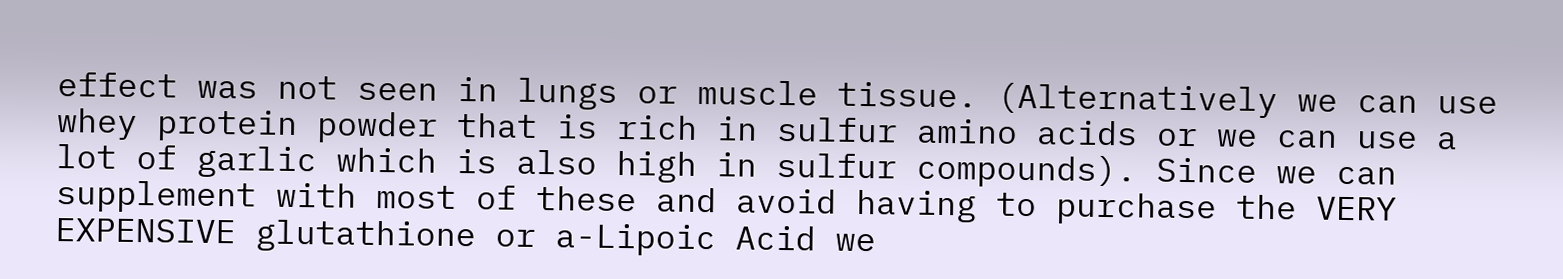effect was not seen in lungs or muscle tissue. (Alternatively we can use whey protein powder that is rich in sulfur amino acids or we can use a lot of garlic which is also high in sulfur compounds). Since we can supplement with most of these and avoid having to purchase the VERY EXPENSIVE glutathione or a-Lipoic Acid we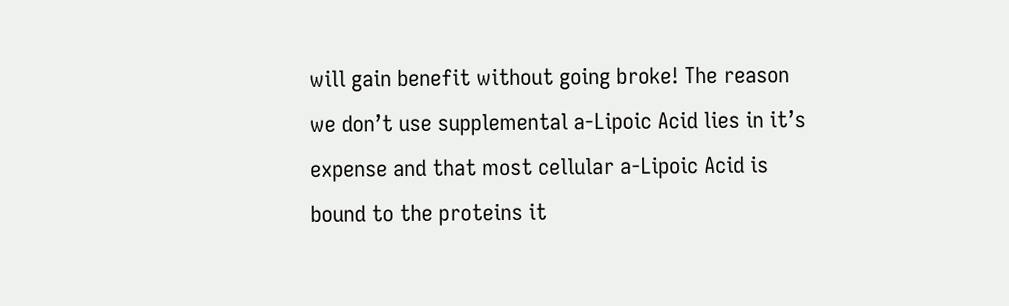will gain benefit without going broke! The reason we don’t use supplemental a-Lipoic Acid lies in it’s expense and that most cellular a-Lipoic Acid is bound to the proteins it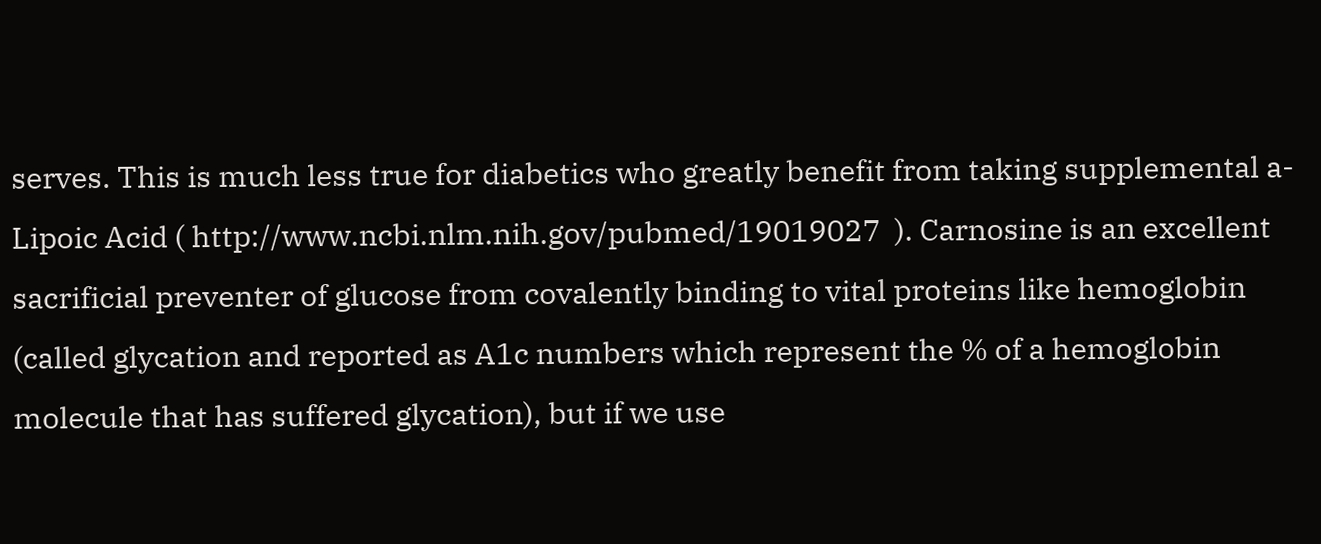serves. This is much less true for diabetics who greatly benefit from taking supplemental a-Lipoic Acid ( http://www.ncbi.nlm.nih.gov/pubmed/19019027  ). Carnosine is an excellent sacrificial preventer of glucose from covalently binding to vital proteins like hemoglobin (called glycation and reported as A1c numbers which represent the % of a hemoglobin molecule that has suffered glycation), but if we use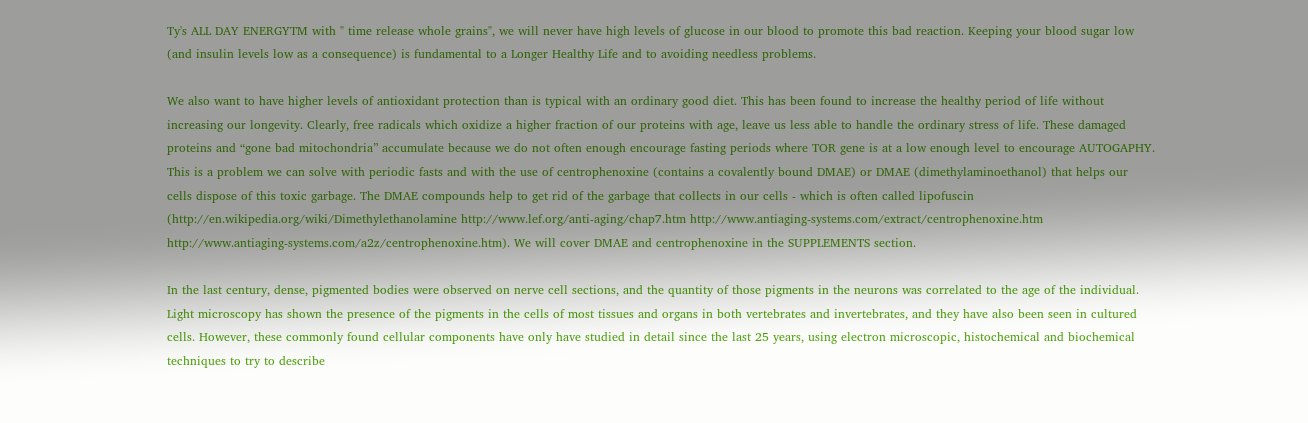Ty's ALL DAY ENERGYTM with " time release whole grains", we will never have high levels of glucose in our blood to promote this bad reaction. Keeping your blood sugar low (and insulin levels low as a consequence) is fundamental to a Longer Healthy Life and to avoiding needless problems.

We also want to have higher levels of antioxidant protection than is typical with an ordinary good diet. This has been found to increase the healthy period of life without increasing our longevity. Clearly, free radicals which oxidize a higher fraction of our proteins with age, leave us less able to handle the ordinary stress of life. These damaged proteins and “gone bad mitochondria” accumulate because we do not often enough encourage fasting periods where TOR gene is at a low enough level to encourage AUTOGAPHY. This is a problem we can solve with periodic fasts and with the use of centrophenoxine (contains a covalently bound DMAE) or DMAE (dimethylaminoethanol) that helps our cells dispose of this toxic garbage. The DMAE compounds help to get rid of the garbage that collects in our cells - which is often called lipofuscin (http://en.wikipedia.org/wiki/Dimethylethanolamine http://www.lef.org/anti-aging/chap7.htm http://www.antiaging-systems.com/extract/centrophenoxine.htm   http://www.antiaging-systems.com/a2z/centrophenoxine.htm). We will cover DMAE and centrophenoxine in the SUPPLEMENTS section.

In the last century, dense, pigmented bodies were observed on nerve cell sections, and the quantity of those pigments in the neurons was correlated to the age of the individual. Light microscopy has shown the presence of the pigments in the cells of most tissues and organs in both vertebrates and invertebrates, and they have also been seen in cultured cells. However, these commonly found cellular components have only have studied in detail since the last 25 years, using electron microscopic, histochemical and biochemical techniques to try to describe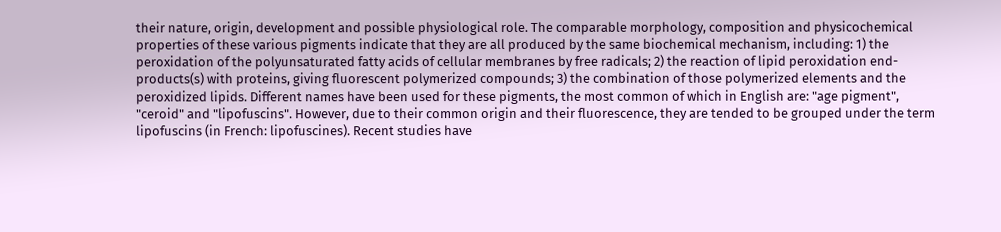their nature, origin, development and possible physiological role. The comparable morphology, composition and physicochemical properties of these various pigments indicate that they are all produced by the same biochemical mechanism, including: 1) the peroxidation of the polyunsaturated fatty acids of cellular membranes by free radicals; 2) the reaction of lipid peroxidation end-products(s) with proteins, giving fluorescent polymerized compounds; 3) the combination of those polymerized elements and the peroxidized lipids. Different names have been used for these pigments, the most common of which in English are: "age pigment", "ceroid" and "lipofuscins". However, due to their common origin and their fluorescence, they are tended to be grouped under the term lipofuscins (in French: lipofuscines). Recent studies have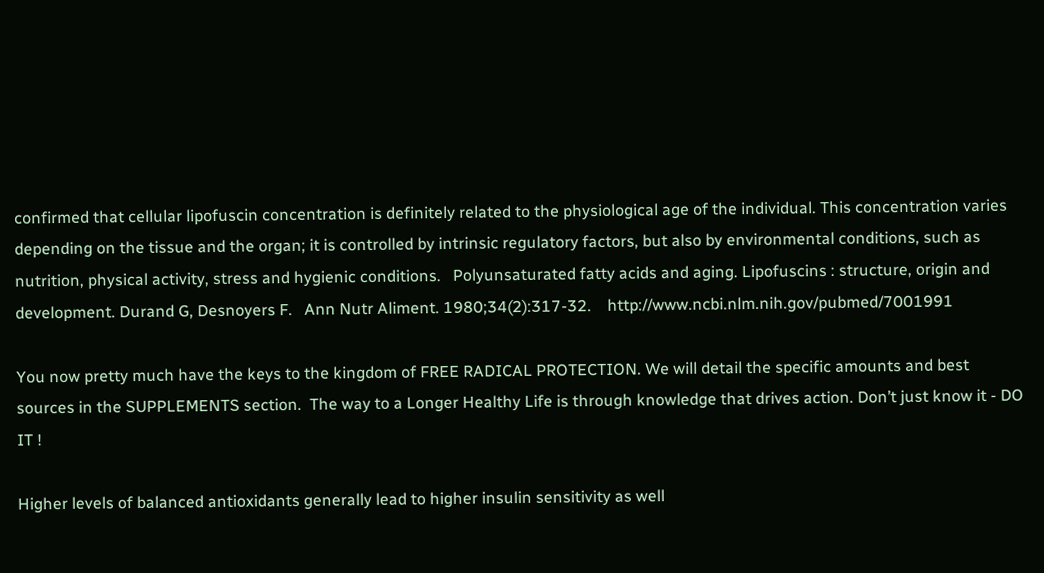confirmed that cellular lipofuscin concentration is definitely related to the physiological age of the individual. This concentration varies depending on the tissue and the organ; it is controlled by intrinsic regulatory factors, but also by environmental conditions, such as nutrition, physical activity, stress and hygienic conditions.   Polyunsaturated fatty acids and aging. Lipofuscins : structure, origin and development. Durand G, Desnoyers F.   Ann Nutr Aliment. 1980;34(2):317-32.    http://www.ncbi.nlm.nih.gov/pubmed/7001991

You now pretty much have the keys to the kingdom of FREE RADICAL PROTECTION. We will detail the specific amounts and best sources in the SUPPLEMENTS section.  The way to a Longer Healthy Life is through knowledge that drives action. Don’t just know it - DO IT !

Higher levels of balanced antioxidants generally lead to higher insulin sensitivity as well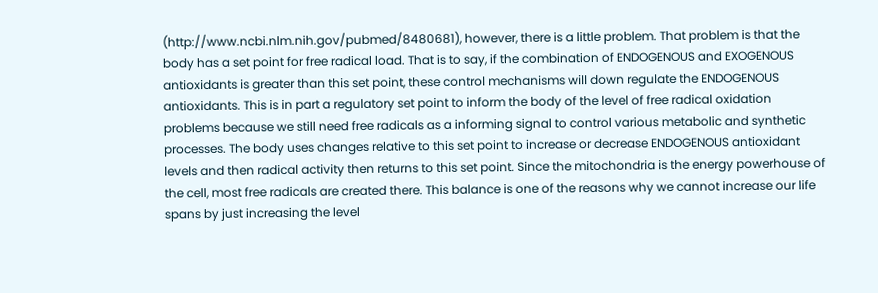(http://www.ncbi.nlm.nih.gov/pubmed/8480681), however, there is a little problem. That problem is that the body has a set point for free radical load. That is to say, if the combination of ENDOGENOUS and EXOGENOUS antioxidants is greater than this set point, these control mechanisms will down regulate the ENDOGENOUS antioxidants. This is in part a regulatory set point to inform the body of the level of free radical oxidation problems because we still need free radicals as a informing signal to control various metabolic and synthetic processes. The body uses changes relative to this set point to increase or decrease ENDOGENOUS antioxidant levels and then radical activity then returns to this set point. Since the mitochondria is the energy powerhouse of the cell, most free radicals are created there. This balance is one of the reasons why we cannot increase our life spans by just increasing the level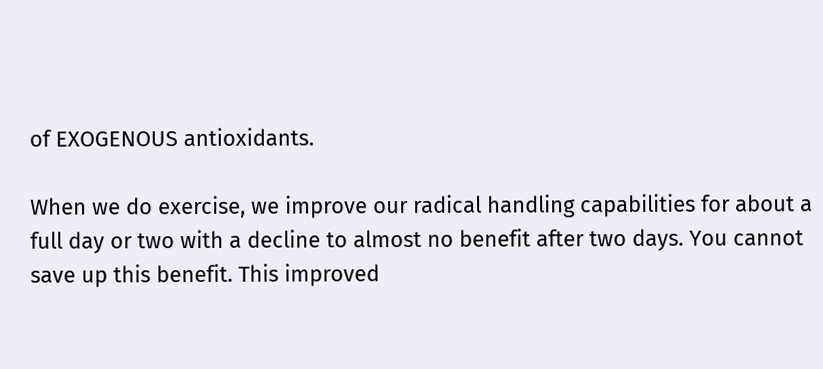of EXOGENOUS antioxidants.

When we do exercise, we improve our radical handling capabilities for about a full day or two with a decline to almost no benefit after two days. You cannot save up this benefit. This improved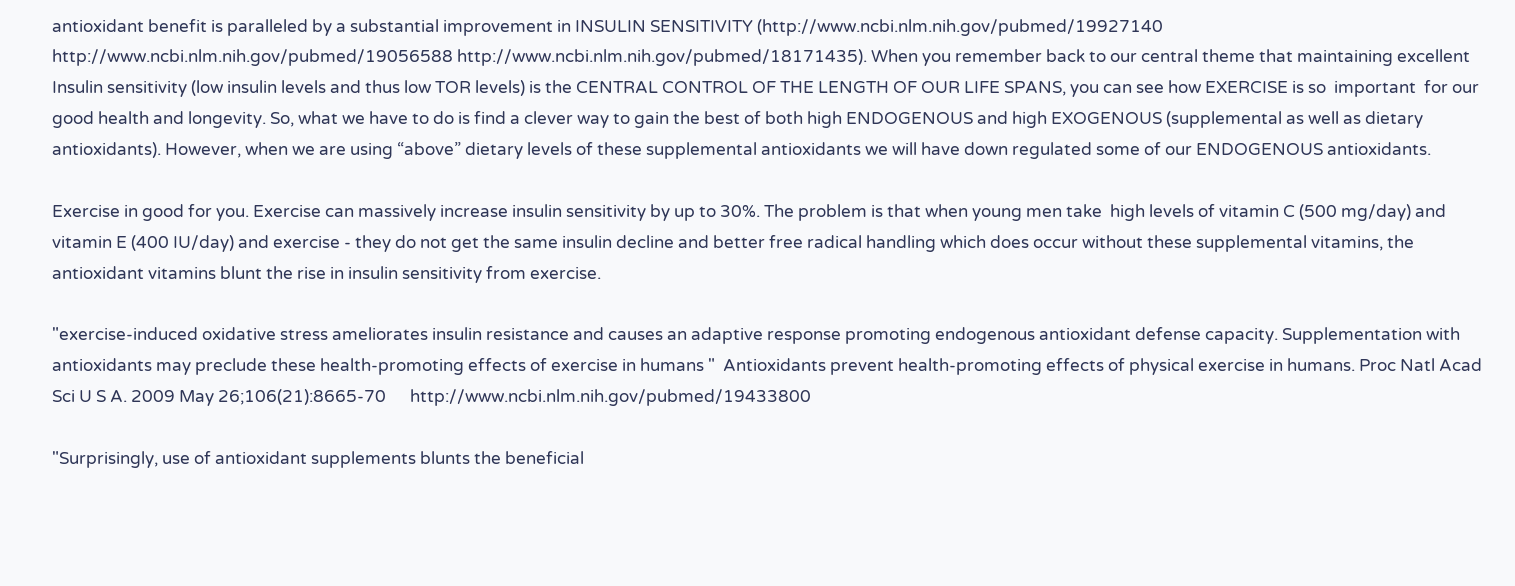antioxidant benefit is paralleled by a substantial improvement in INSULIN SENSITIVITY (http://www.ncbi.nlm.nih.gov/pubmed/19927140 http://www.ncbi.nlm.nih.gov/pubmed/19056588 http://www.ncbi.nlm.nih.gov/pubmed/18171435). When you remember back to our central theme that maintaining excellent Insulin sensitivity (low insulin levels and thus low TOR levels) is the CENTRAL CONTROL OF THE LENGTH OF OUR LIFE SPANS, you can see how EXERCISE is so  important  for our good health and longevity. So, what we have to do is find a clever way to gain the best of both high ENDOGENOUS and high EXOGENOUS (supplemental as well as dietary antioxidants). However, when we are using “above” dietary levels of these supplemental antioxidants we will have down regulated some of our ENDOGENOUS antioxidants.

Exercise in good for you. Exercise can massively increase insulin sensitivity by up to 30%. The problem is that when young men take  high levels of vitamin C (500 mg/day) and vitamin E (400 IU/day) and exercise - they do not get the same insulin decline and better free radical handling which does occur without these supplemental vitamins, the antioxidant vitamins blunt the rise in insulin sensitivity from exercise.

"exercise-induced oxidative stress ameliorates insulin resistance and causes an adaptive response promoting endogenous antioxidant defense capacity. Supplementation with antioxidants may preclude these health-promoting effects of exercise in humans "  Antioxidants prevent health-promoting effects of physical exercise in humans. Proc Natl Acad Sci U S A. 2009 May 26;106(21):8665-70      http://www.ncbi.nlm.nih.gov/pubmed/19433800

"Surprisingly, use of antioxidant supplements blunts the beneficial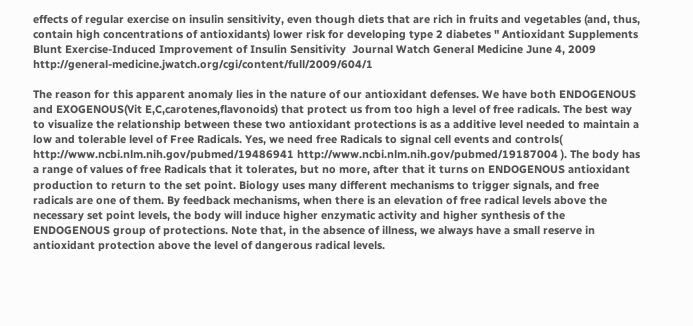effects of regular exercise on insulin sensitivity, even though diets that are rich in fruits and vegetables (and, thus, contain high concentrations of antioxidants) lower risk for developing type 2 diabetes " Antioxidant Supplements Blunt Exercise-Induced Improvement of Insulin Sensitivity  Journal Watch General Medicine June 4, 2009  http://general-medicine.jwatch.org/cgi/content/full/2009/604/1

The reason for this apparent anomaly lies in the nature of our antioxidant defenses. We have both ENDOGENOUS and EXOGENOUS(Vit E,C,carotenes,flavonoids) that protect us from too high a level of free radicals. The best way to visualize the relationship between these two antioxidant protections is as a additive level needed to maintain a low and tolerable level of Free Radicals. Yes, we need free Radicals to signal cell events and controls( http://www.ncbi.nlm.nih.gov/pubmed/19486941 http://www.ncbi.nlm.nih.gov/pubmed/19187004 ). The body has a range of values of free Radicals that it tolerates, but no more, after that it turns on ENDOGENOUS antioxidant production to return to the set point. Biology uses many different mechanisms to trigger signals, and free radicals are one of them. By feedback mechanisms, when there is an elevation of free radical levels above the necessary set point levels, the body will induce higher enzymatic activity and higher synthesis of the ENDOGENOUS group of protections. Note that, in the absence of illness, we always have a small reserve in antioxidant protection above the level of dangerous radical levels.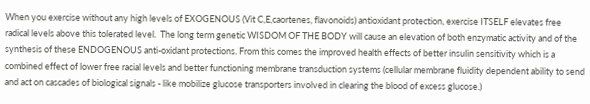When you exercise without any high levels of EXOGENOUS (Vit C,E,caortenes, flavonoids) antioxidant protection, exercise ITSELF elevates free radical levels above this tolerated level.  The long term genetic WISDOM OF THE BODY will cause an elevation of both enzymatic activity and of the synthesis of these ENDOGENOUS anti-oxidant protections. From this comes the improved health effects of better insulin sensitivity which is a combined effect of lower free racial levels and better functioning membrane transduction systems (cellular membrane fluidity dependent ability to send and act on cascades of biological signals - like mobilize glucose transporters involved in clearing the blood of excess glucose.)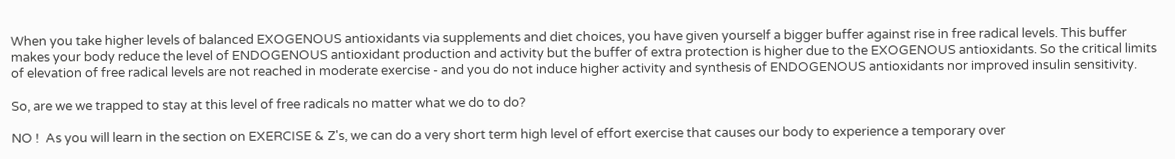When you take higher levels of balanced EXOGENOUS antioxidants via supplements and diet choices, you have given yourself a bigger buffer against rise in free radical levels. This buffer makes your body reduce the level of ENDOGENOUS antioxidant production and activity but the buffer of extra protection is higher due to the EXOGENOUS antioxidants. So the critical limits of elevation of free radical levels are not reached in moderate exercise - and you do not induce higher activity and synthesis of ENDOGENOUS antioxidants nor improved insulin sensitivity.

So, are we we trapped to stay at this level of free radicals no matter what we do to do?

NO !  As you will learn in the section on EXERCISE & Z's, we can do a very short term high level of effort exercise that causes our body to experience a temporary over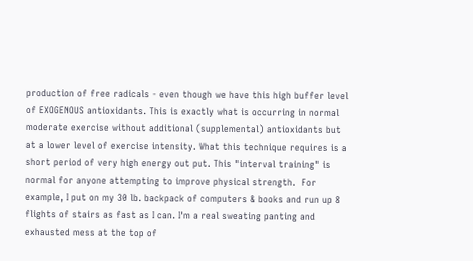production of free radicals - even though we have this high buffer level of EXOGENOUS antioxidants. This is exactly what is occurring in normal moderate exercise without additional (supplemental) antioxidants but at a lower level of exercise intensity. What this technique requires is a short period of very high energy out put. This "interval training" is normal for anyone attempting to improve physical strength.  For example, I put on my 30 lb. backpack of computers & books and run up 8 flights of stairs as fast as I can. I'm a real sweating panting and exhausted mess at the top of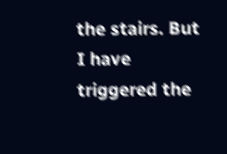the stairs. But I have triggered the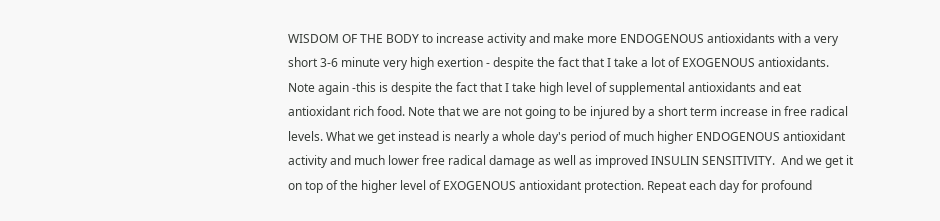WISDOM OF THE BODY to increase activity and make more ENDOGENOUS antioxidants with a very short 3-6 minute very high exertion - despite the fact that I take a lot of EXOGENOUS antioxidants. Note again -this is despite the fact that I take high level of supplemental antioxidants and eat antioxidant rich food. Note that we are not going to be injured by a short term increase in free radical levels. What we get instead is nearly a whole day's period of much higher ENDOGENOUS antioxidant activity and much lower free radical damage as well as improved INSULIN SENSITIVITY.  And we get it on top of the higher level of EXOGENOUS antioxidant protection. Repeat each day for profound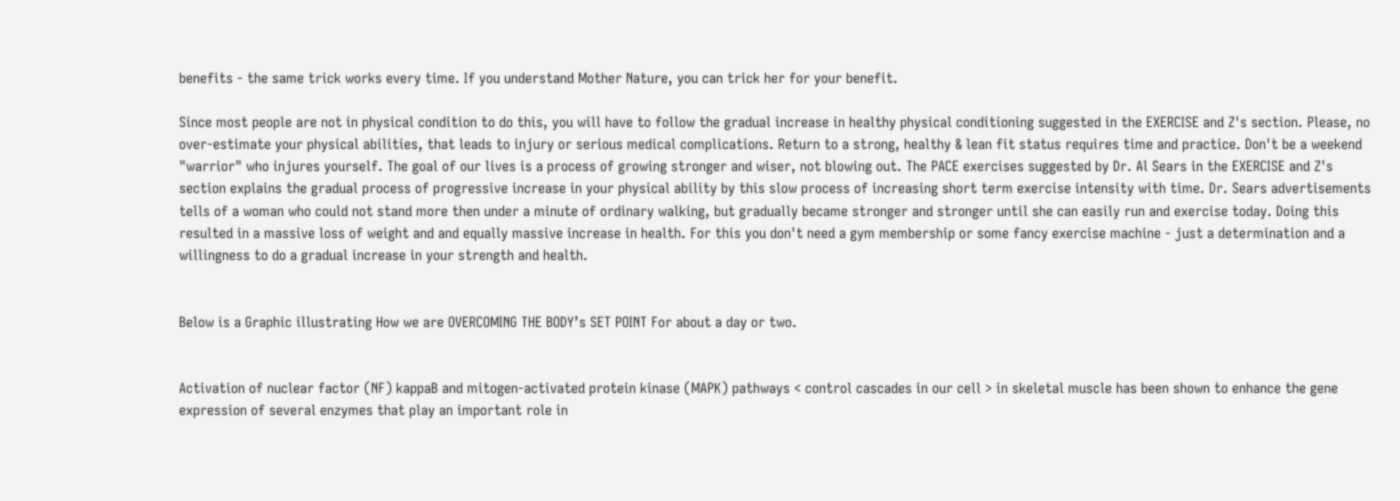benefits - the same trick works every time. If you understand Mother Nature, you can trick her for your benefit.

Since most people are not in physical condition to do this, you will have to follow the gradual increase in healthy physical conditioning suggested in the EXERCISE and Z's section. Please, no over-estimate your physical abilities, that leads to injury or serious medical complications. Return to a strong, healthy & lean fit status requires time and practice. Don't be a weekend "warrior" who injures yourself. The goal of our lives is a process of growing stronger and wiser, not blowing out. The PACE exercises suggested by Dr. Al Sears in the EXERCISE and Z's section explains the gradual process of progressive increase in your physical ability by this slow process of increasing short term exercise intensity with time. Dr. Sears advertisements tells of a woman who could not stand more then under a minute of ordinary walking, but gradually became stronger and stronger until she can easily run and exercise today. Doing this resulted in a massive loss of weight and and equally massive increase in health. For this you don't need a gym membership or some fancy exercise machine - just a determination and a willingness to do a gradual increase in your strength and health.


Below is a Graphic illustrating How we are OVERCOMING THE BODY’s SET POINT For about a day or two.


Activation of nuclear factor (NF) kappaB and mitogen-activated protein kinase (MAPK) pathways < control cascades in our cell > in skeletal muscle has been shown to enhance the gene expression of several enzymes that play an important role in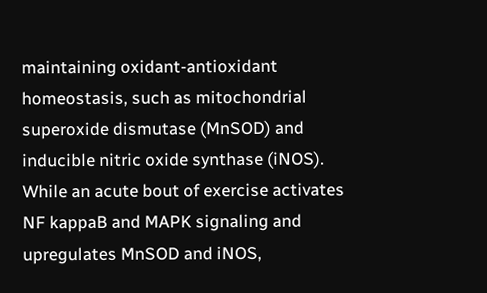maintaining oxidant-antioxidant homeostasis, such as mitochondrial superoxide dismutase (MnSOD) and inducible nitric oxide synthase (iNOS). While an acute bout of exercise activates NF kappaB and MAPK signaling and upregulates MnSOD and iNOS,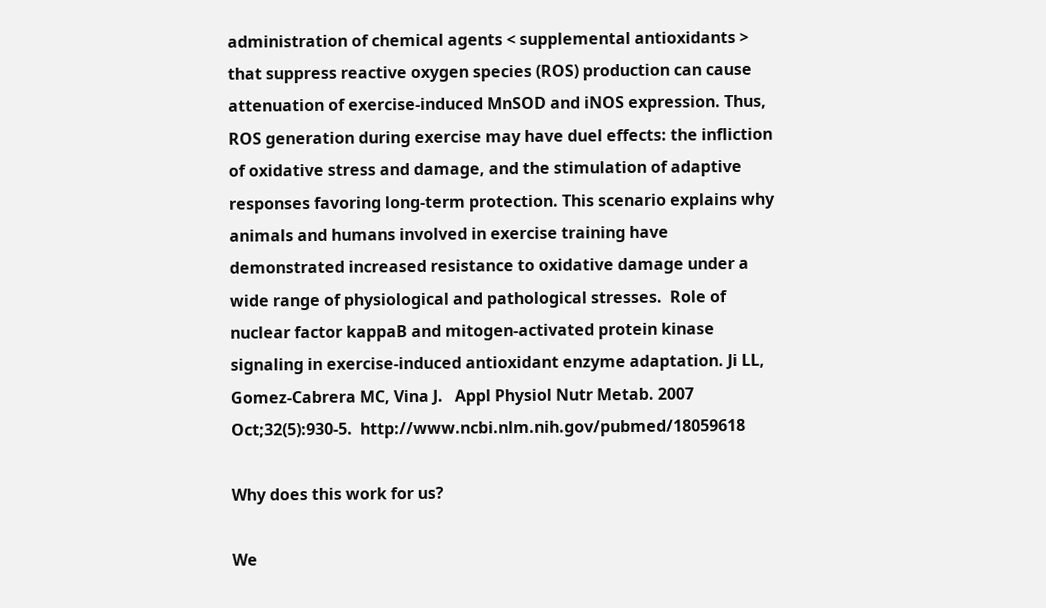administration of chemical agents < supplemental antioxidants > that suppress reactive oxygen species (ROS) production can cause attenuation of exercise-induced MnSOD and iNOS expression. Thus, ROS generation during exercise may have duel effects: the infliction of oxidative stress and damage, and the stimulation of adaptive responses favoring long-term protection. This scenario explains why animals and humans involved in exercise training have demonstrated increased resistance to oxidative damage under a wide range of physiological and pathological stresses.  Role of nuclear factor kappaB and mitogen-activated protein kinase signaling in exercise-induced antioxidant enzyme adaptation. Ji LL, Gomez-Cabrera MC, Vina J.   Appl Physiol Nutr Metab. 2007 Oct;32(5):930-5.  http://www.ncbi.nlm.nih.gov/pubmed/18059618

Why does this work for us?

We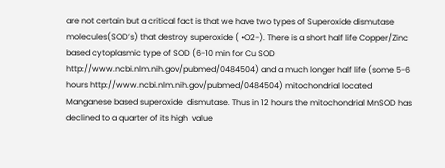are not certain but a critical fact is that we have two types of Superoxide dismutase molecules(SOD’s) that destroy superoxide ( •O2-). There is a short half life Copper/Zinc based cytoplasmic type of SOD (6-10 min for Cu SOD http://www.ncbi.nlm.nih.gov/pubmed/0484504) and a much longer half life (some 5-6 hours http://www.ncbi.nlm.nih.gov/pubmed/0484504) mitochondrial located Manganese based superoxide  dismutase. Thus in 12 hours the mitochondrial MnSOD has declined to a quarter of its high  value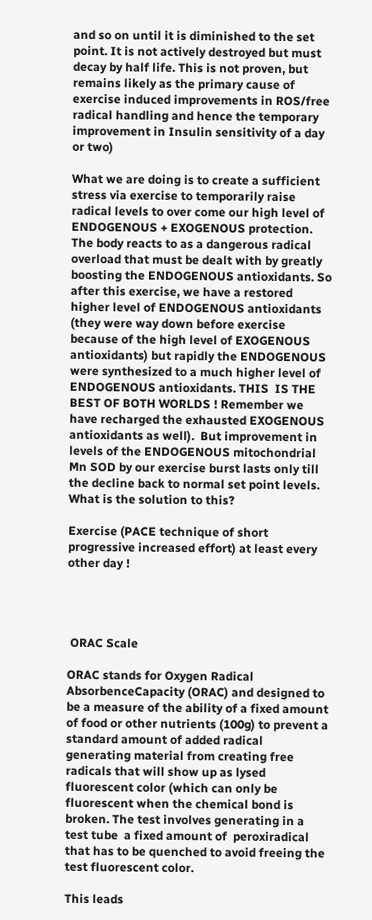and so on until it is diminished to the set point. It is not actively destroyed but must decay by half life. This is not proven, but remains likely as the primary cause of exercise induced improvements in ROS/free radical handling and hence the temporary improvement in Insulin sensitivity of a day or two)

What we are doing is to create a sufficient stress via exercise to temporarily raise radical levels to over come our high level of ENDOGENOUS + EXOGENOUS protection. The body reacts to as a dangerous radical overload that must be dealt with by greatly boosting the ENDOGENOUS antioxidants. So after this exercise, we have a restored higher level of ENDOGENOUS antioxidants (they were way down before exercise because of the high level of EXOGENOUS antioxidants) but rapidly the ENDOGENOUS were synthesized to a much higher level of ENDOGENOUS antioxidants. THIS  IS THE BEST OF BOTH WORLDS ! Remember we have recharged the exhausted EXOGENOUS antioxidants as well).  But improvement in levels of the ENDOGENOUS mitochondrial Mn SOD by our exercise burst lasts only till the decline back to normal set point levels. What is the solution to this?

Exercise (PACE technique of short progressive increased effort) at least every other day !




 ORAC Scale

ORAC stands for Oxygen Radical AbsorbenceCapacity (ORAC) and designed to be a measure of the ability of a fixed amount of food or other nutrients (100g) to prevent a standard amount of added radical generating material from creating free radicals that will show up as lysed fluorescent color (which can only be fluorescent when the chemical bond is broken. The test involves generating in a test tube  a fixed amount of  peroxiradical that has to be quenched to avoid freeing the test fluorescent color.

This leads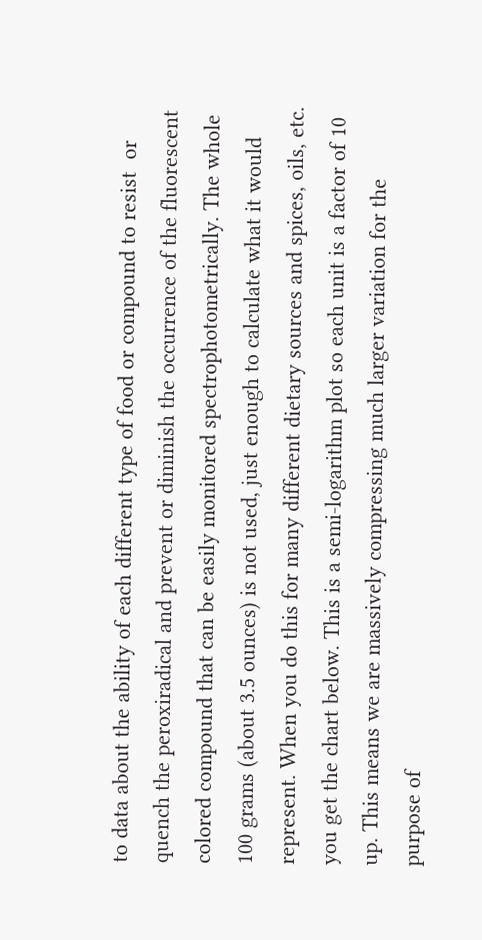to data about the ability of each different type of food or compound to resist  or quench the peroxiradical and prevent or diminish the occurrence of the fluorescent colored compound that can be easily monitored spectrophotometrically. The whole 100 grams (about 3.5 ounces) is not used, just enough to calculate what it would  represent. When you do this for many different dietary sources and spices, oils, etc. you get the chart below. This is a semi-logarithm plot so each unit is a factor of 10 up. This means we are massively compressing much larger variation for the purpose of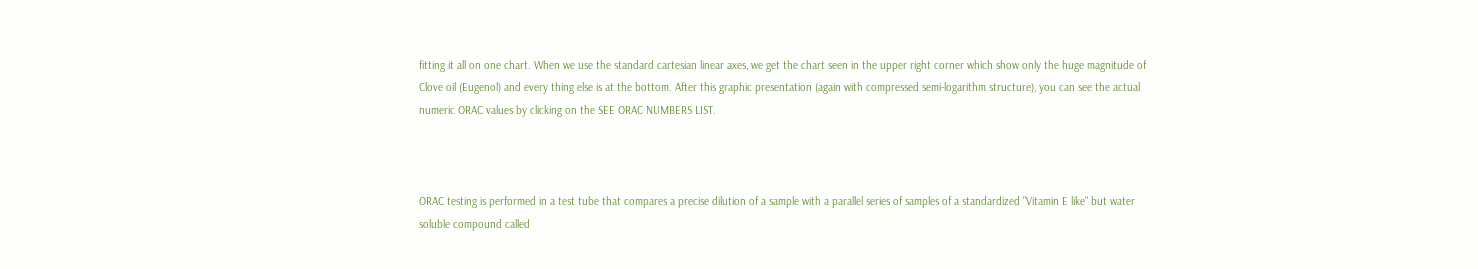fitting it all on one chart. When we use the standard cartesian linear axes, we get the chart seen in the upper right corner which show only the huge magnitude of Clove oil (Eugenol) and every thing else is at the bottom. After this graphic presentation (again with compressed semi-logarithm structure), you can see the actual numeric ORAC values by clicking on the SEE ORAC NUMBERS LIST.



ORAC testing is performed in a test tube that compares a precise dilution of a sample with a parallel series of samples of a standardized "Vitamin E like" but water soluble compound called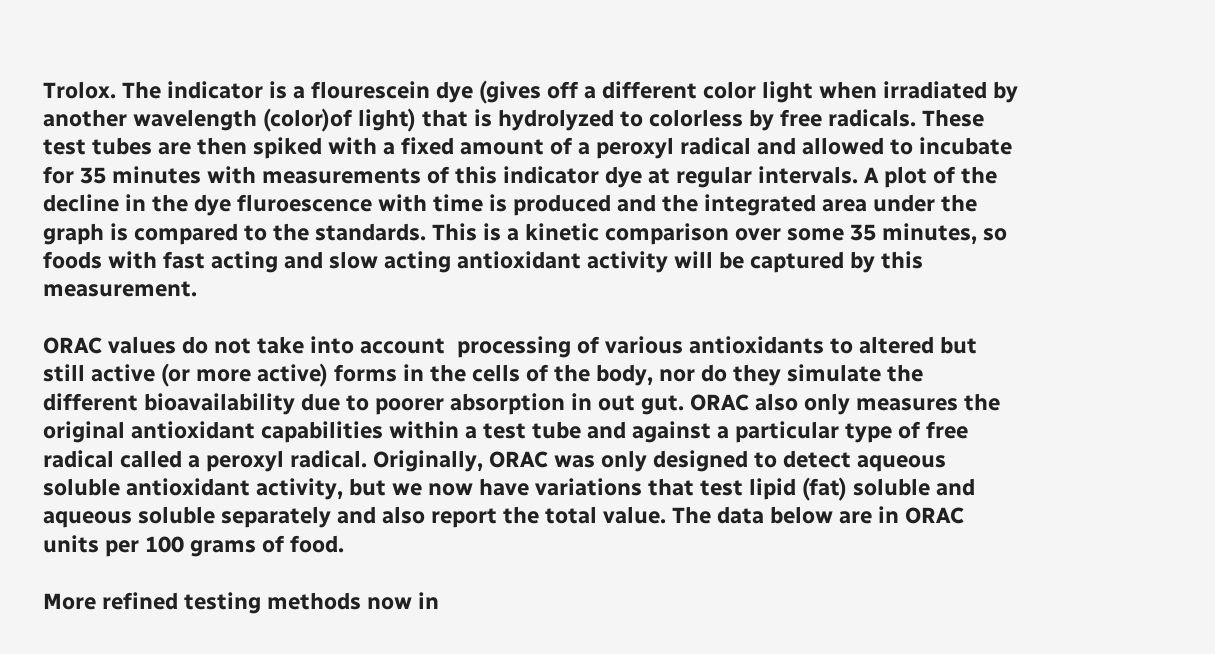Trolox. The indicator is a flourescein dye (gives off a different color light when irradiated by another wavelength (color)of light) that is hydrolyzed to colorless by free radicals. These test tubes are then spiked with a fixed amount of a peroxyl radical and allowed to incubate for 35 minutes with measurements of this indicator dye at regular intervals. A plot of the decline in the dye fluroescence with time is produced and the integrated area under the graph is compared to the standards. This is a kinetic comparison over some 35 minutes, so foods with fast acting and slow acting antioxidant activity will be captured by this measurement.

ORAC values do not take into account  processing of various antioxidants to altered but still active (or more active) forms in the cells of the body, nor do they simulate the different bioavailability due to poorer absorption in out gut. ORAC also only measures the original antioxidant capabilities within a test tube and against a particular type of free radical called a peroxyl radical. Originally, ORAC was only designed to detect aqueous soluble antioxidant activity, but we now have variations that test lipid (fat) soluble and aqueous soluble separately and also report the total value. The data below are in ORAC units per 100 grams of food.

More refined testing methods now in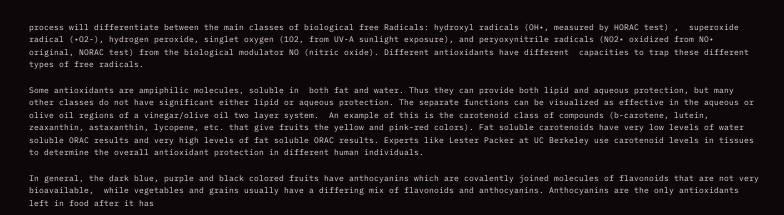process will differentiate between the main classes of biological free Radicals: hydroxyl radicals (OH•, measured by HORAC test) ,  superoxide radical (•O2-), hydrogen peroxide, singlet oxygen (1O2, from UV-A sunlight exposure), and peryoxynitrile radicals (NO2• oxidized from NO• original, NORAC test) from the biological modulator NO (nitric oxide). Different antioxidants have different  capacities to trap these different types of free radicals.

Some antioxidants are ampiphilic molecules, soluble in  both fat and water. Thus they can provide both lipid and aqueous protection, but many other classes do not have significant either lipid or aqueous protection. The separate functions can be visualized as effective in the aqueous or olive oil regions of a vinegar/olive oil two layer system.  An example of this is the carotenoid class of compounds (b-carotene, lutein, zeaxanthin, astaxanthin, lycopene, etc. that give fruits the yellow and pink-red colors). Fat soluble carotenoids have very low levels of water soluble ORAC results and very high levels of fat soluble ORAC results. Experts like Lester Packer at UC Berkeley use carotenoid levels in tissues to determine the overall antioxidant protection in different human individuals.

In general, the dark blue, purple and black colored fruits have anthocyanins which are covalently joined molecules of flavonoids that are not very bioavailable,  while vegetables and grains usually have a differing mix of flavonoids and anthocyanins. Anthocyanins are the only antioxidants left in food after it has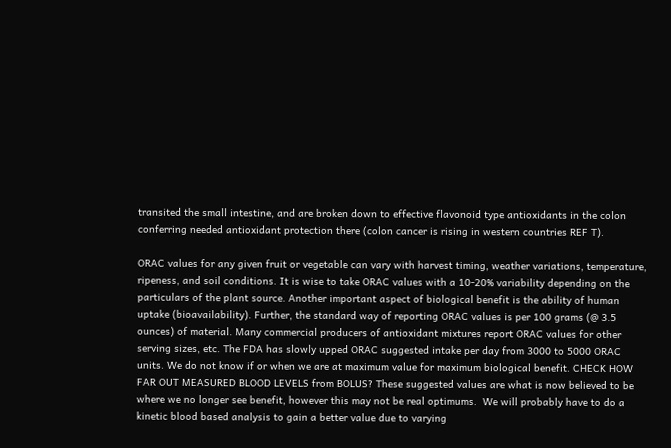transited the small intestine, and are broken down to effective flavonoid type antioxidants in the colon conferring needed antioxidant protection there (colon cancer is rising in western countries REF T).

ORAC values for any given fruit or vegetable can vary with harvest timing, weather variations, temperature, ripeness, and soil conditions. It is wise to take ORAC values with a 10-20% variability depending on the particulars of the plant source. Another important aspect of biological benefit is the ability of human uptake (bioavailability). Further, the standard way of reporting ORAC values is per 100 grams (@ 3.5 ounces) of material. Many commercial producers of antioxidant mixtures report ORAC values for other serving sizes, etc. The FDA has slowly upped ORAC suggested intake per day from 3000 to 5000 ORAC units. We do not know if or when we are at maximum value for maximum biological benefit. CHECK HOW FAR OUT MEASURED BLOOD LEVELS from BOLUS? These suggested values are what is now believed to be where we no longer see benefit, however this may not be real optimums.  We will probably have to do a kinetic blood based analysis to gain a better value due to varying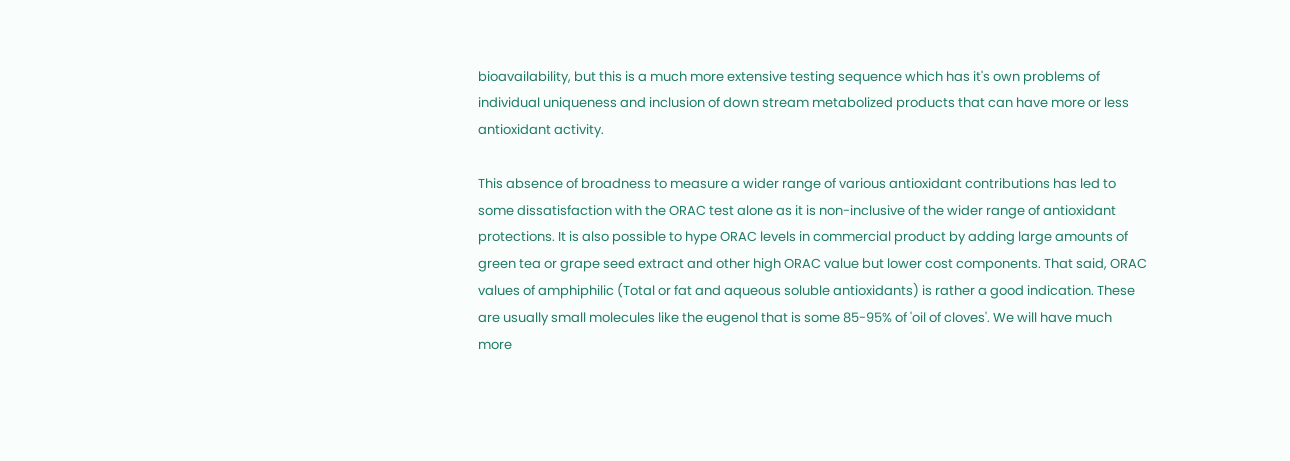bioavailability, but this is a much more extensive testing sequence which has it's own problems of individual uniqueness and inclusion of down stream metabolized products that can have more or less antioxidant activity.

This absence of broadness to measure a wider range of various antioxidant contributions has led to some dissatisfaction with the ORAC test alone as it is non-inclusive of the wider range of antioxidant protections. It is also possible to hype ORAC levels in commercial product by adding large amounts of green tea or grape seed extract and other high ORAC value but lower cost components. That said, ORAC values of amphiphilic (Total or fat and aqueous soluble antioxidants) is rather a good indication. These are usually small molecules like the eugenol that is some 85-95% of 'oil of cloves'. We will have much more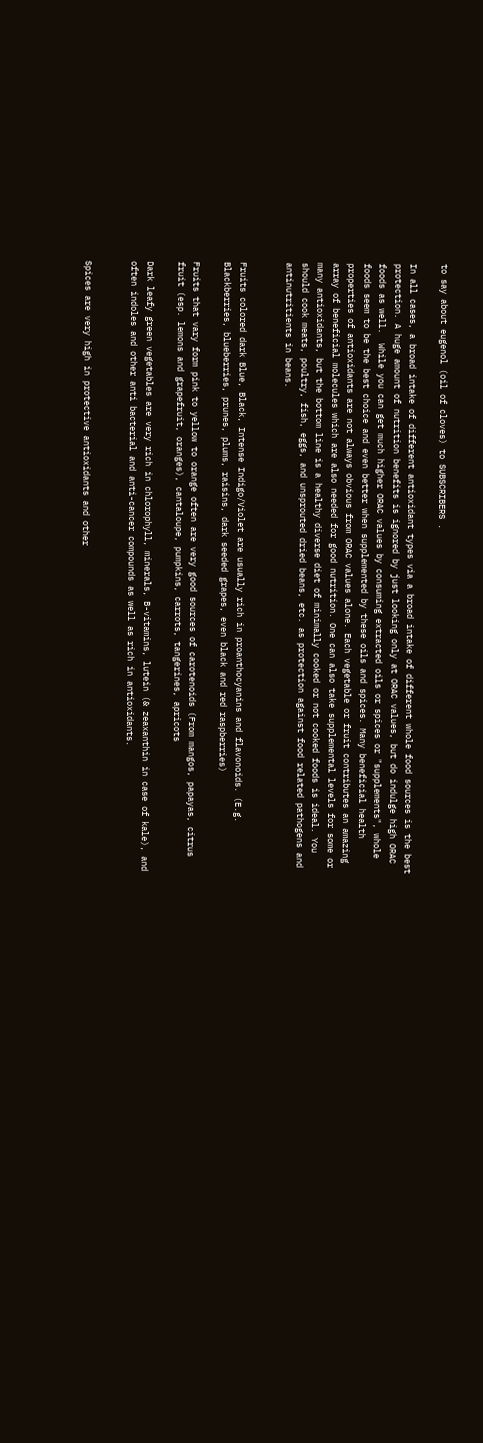to say about eugenol (oil of cloves) to SUBSCRIBERS .

In all cases, a broad intake of different antioxidant types via a broad intake of different whole food sources is the best protection. A huge amount of nutrition benefits is ignored by just looking only at ORAC values, but do indulge high ORAC foods as well.  While you can get much higher ORAC values by consuming extracted oils or spices or "supplements", whole foods seem to be the best choice and even better when supplemented by these oils and spices. Many beneficial health properties of antioxidants are not always obvious from ORAC values alone. Each vegetable or fruit contributes an amazing array of beneficial molecules which are also needed for good nutrition. One can also take supplemental levels for some or many antioxidants, but the bottom line is a healthy diverse diet of minimally cooked or not cooked foods is ideal. You should cook meats, poultry, fish, eggs, and unsprouted dried beans, etc. as protection against food related pathogens and antinutritients in beans.


Fruits colored dark Blue, Black, Intense Indigo/Violet are usually rich in proanthocyanins and flavonoids. (E.g. Blackberries, blueberries, prunes, plums, raisins, dark seeded grapes, even black and red raspberries)

Fruits that vary form pink to yellow to orange often are very good sources of carotenoids (From mangos, papayas, citrus fruit (esp. lemons and grapefruit, oranges), cantaloupe, pumpkins, carrots, tangerines, apricots

Dark leafy green vegetables are very rich in chlorophyll, minerals, B-vitamins, lutein (& zeaxanthin in case of kale), and often indoles and other anti bacterial and anti-cancer compounds as well as rich in antioxidants.


Spices are very high in protective antioxidants and other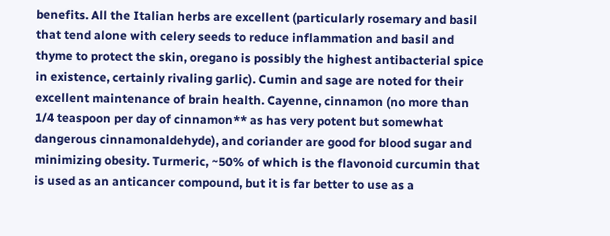benefits. All the Italian herbs are excellent (particularly rosemary and basil that tend alone with celery seeds to reduce inflammation and basil and thyme to protect the skin, oregano is possibly the highest antibacterial spice in existence, certainly rivaling garlic). Cumin and sage are noted for their excellent maintenance of brain health. Cayenne, cinnamon (no more than 1/4 teaspoon per day of cinnamon** as has very potent but somewhat dangerous cinnamonaldehyde), and coriander are good for blood sugar and minimizing obesity. Turmeric, ~50% of which is the flavonoid curcumin that is used as an anticancer compound, but it is far better to use as a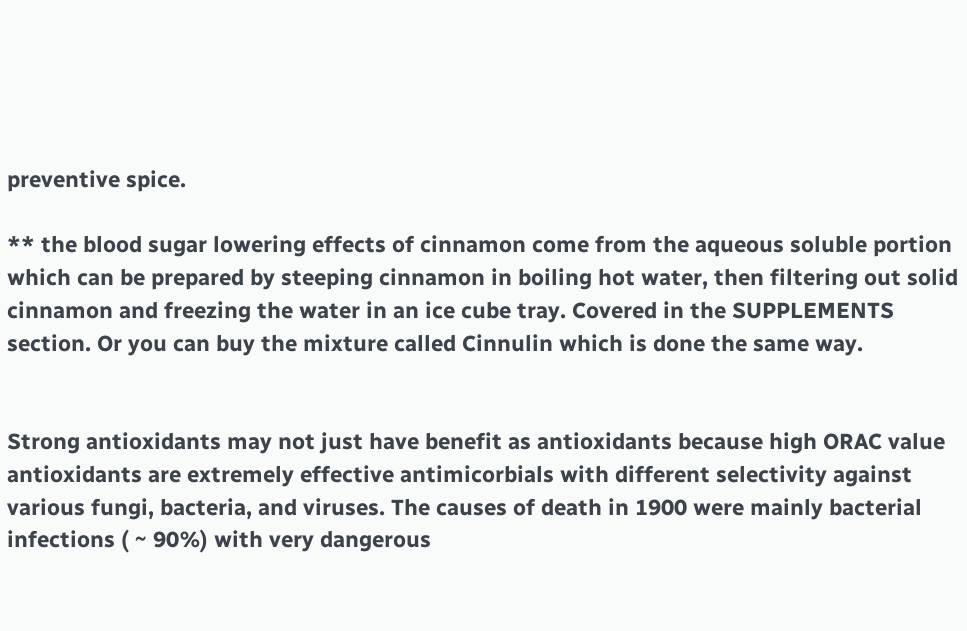preventive spice.

** the blood sugar lowering effects of cinnamon come from the aqueous soluble portion which can be prepared by steeping cinnamon in boiling hot water, then filtering out solid cinnamon and freezing the water in an ice cube tray. Covered in the SUPPLEMENTS section. Or you can buy the mixture called Cinnulin which is done the same way.


Strong antioxidants may not just have benefit as antioxidants because high ORAC value antioxidants are extremely effective antimicorbials with different selectivity against various fungi, bacteria, and viruses. The causes of death in 1900 were mainly bacterial infections ( ~ 90%) with very dangerous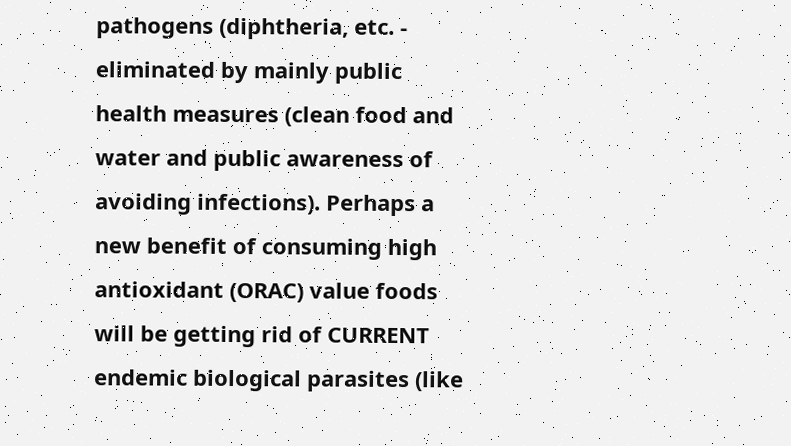pathogens (diphtheria, etc. - eliminated by mainly public health measures (clean food and water and public awareness of avoiding infections). Perhaps a new benefit of consuming high antioxidant (ORAC) value foods will be getting rid of CURRENT endemic biological parasites (like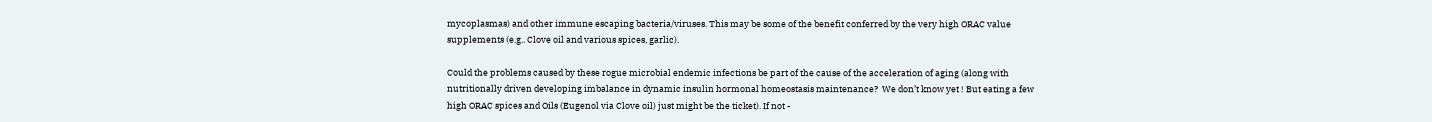mycoplasmas) and other immune escaping bacteria/viruses. This may be some of the benefit conferred by the very high ORAC value supplements (e.g.. Clove oil and various spices, garlic).

Could the problems caused by these rogue microbial endemic infections be part of the cause of the acceleration of aging (along with nutritionally driven developing imbalance in dynamic insulin hormonal homeostasis maintenance?  We don’t know yet ! But eating a few high ORAC spices and Oils (Eugenol via Clove oil) just might be the ticket). If not -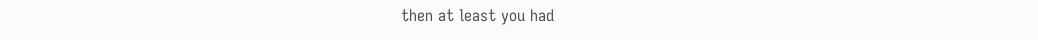then at least you had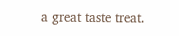a great taste treat.